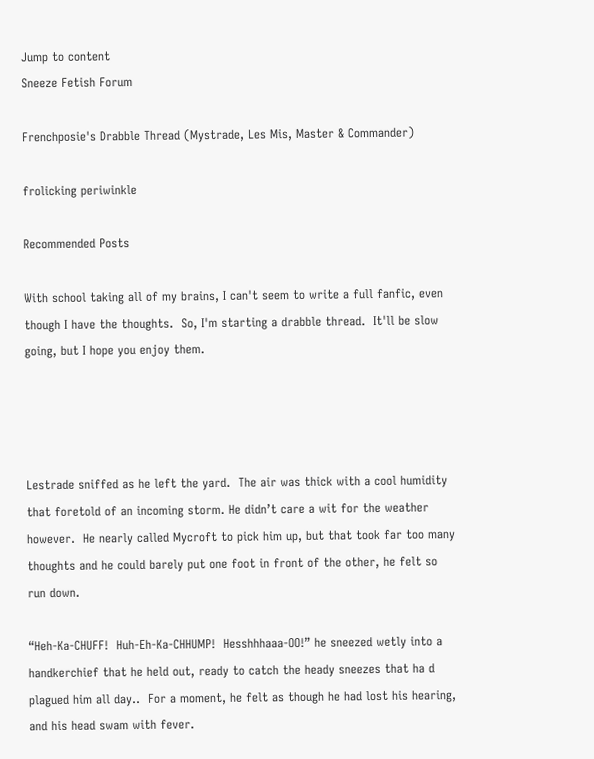Jump to content
Sneeze Fetish Forum

Frenchposie's Drabble Thread (Mystrade, Les Mis, Master & Commander)

frolicking periwinkle

Recommended Posts

With school taking all of my brains, I can't seem to write a full fanfic, even though I have the thoughts.  So, I'm starting a drabble thread.  It'll be slow going, but I hope you enjoy them.




Lestrade sniffed as he left the yard.  The air was thick with a cool humidity that foretold of an incoming storm. He didn’t care a wit for the weather however.  He nearly called Mycroft to pick him up, but that took far too many thoughts and he could barely put one foot in front of the other, he felt so run down.

“Heh-Ka-CHUFF!  Huh-Eh-Ka-CHHUMP!  Hesshhhaaa-OO!” he sneezed wetly into a handkerchief that he held out, ready to catch the heady sneezes that ha d plagued him all day..  For a moment, he felt as though he had lost his hearing, and his head swam with fever.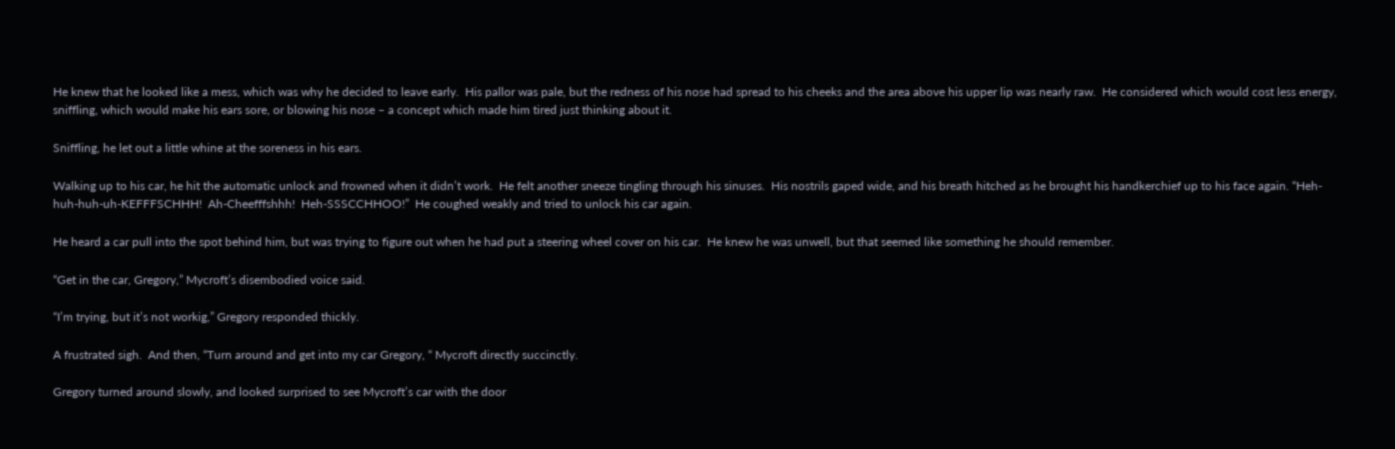He knew that he looked like a mess, which was why he decided to leave early.  His pallor was pale, but the redness of his nose had spread to his cheeks and the area above his upper lip was nearly raw.  He considered which would cost less energy, sniffling, which would make his ears sore, or blowing his nose – a concept which made him tired just thinking about it.

Sniffling, he let out a little whine at the soreness in his ears.

Walking up to his car, he hit the automatic unlock and frowned when it didn’t work.  He felt another sneeze tingling through his sinuses.  His nostrils gaped wide, and his breath hitched as he brought his handkerchief up to his face again. “Heh-huh-huh-uh-KEFFFSCHHH!  Ah-Cheefffshhh!  Heh-SSSCCHHOO!”  He coughed weakly and tried to unlock his car again.

He heard a car pull into the spot behind him, but was trying to figure out when he had put a steering wheel cover on his car.  He knew he was unwell, but that seemed like something he should remember.

“Get in the car, Gregory,” Mycroft’s disembodied voice said.

“I’m trying, but it’s not workig,” Gregory responded thickly.

A frustrated sigh.  And then, “Turn around and get into my car Gregory, “ Mycroft directly succinctly.

Gregory turned around slowly, and looked surprised to see Mycroft’s car with the door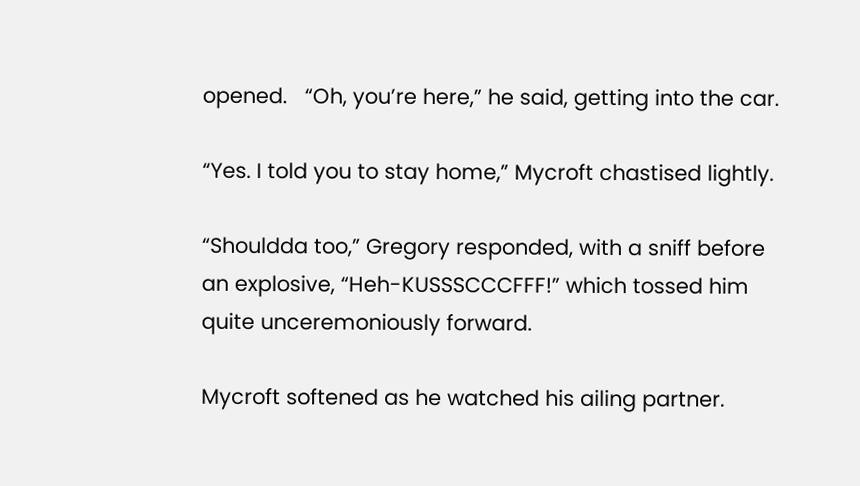opened.   “Oh, you’re here,” he said, getting into the car.

“Yes. I told you to stay home,” Mycroft chastised lightly.

“Shouldda too,” Gregory responded, with a sniff before an explosive, “Heh-KUSSSCCCFFF!” which tossed him quite unceremoniously forward.

Mycroft softened as he watched his ailing partner.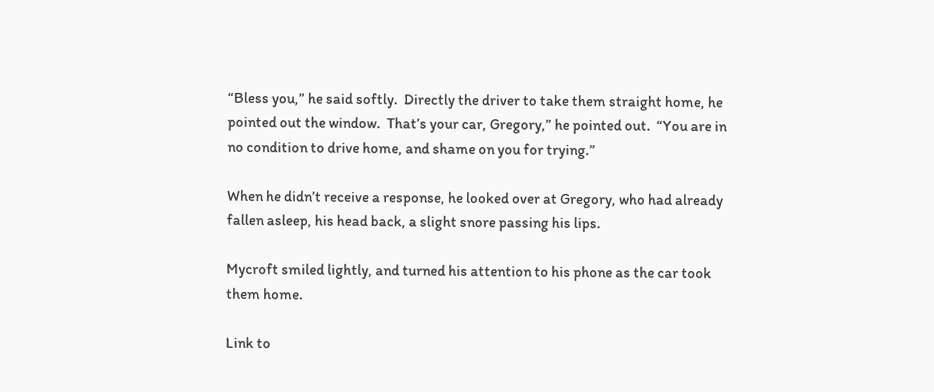“Bless you,” he said softly.  Directly the driver to take them straight home, he pointed out the window.  That’s your car, Gregory,” he pointed out.  “You are in no condition to drive home, and shame on you for trying.”

When he didn’t receive a response, he looked over at Gregory, who had already fallen asleep, his head back, a slight snore passing his lips.

Mycroft smiled lightly, and turned his attention to his phone as the car took them home.

Link to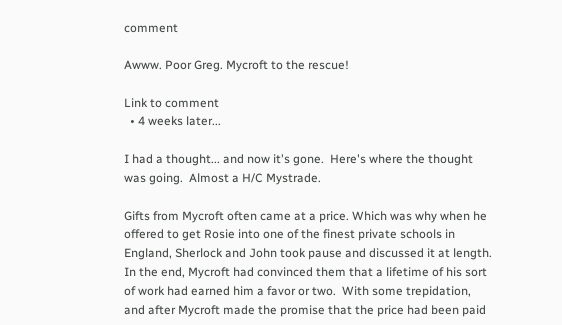comment

Awww. Poor Greg. Mycroft to the rescue!

Link to comment
  • 4 weeks later...

I had a thought... and now it's gone.  Here's where the thought was going.  Almost a H/C Mystrade.

Gifts from Mycroft often came at a price. Which was why when he offered to get Rosie into one of the finest private schools in England, Sherlock and John took pause and discussed it at length.  In the end, Mycroft had convinced them that a lifetime of his sort of work had earned him a favor or two.  With some trepidation, and after Mycroft made the promise that the price had been paid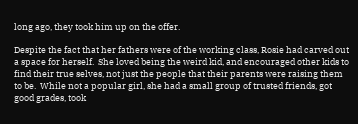long ago, they took him up on the offer.

Despite the fact that her fathers were of the working class, Rosie had carved out a space for herself.  She loved being the weird kid, and encouraged other kids to find their true selves, not just the people that their parents were raising them to be.  While not a popular girl, she had a small group of trusted friends, got good grades, took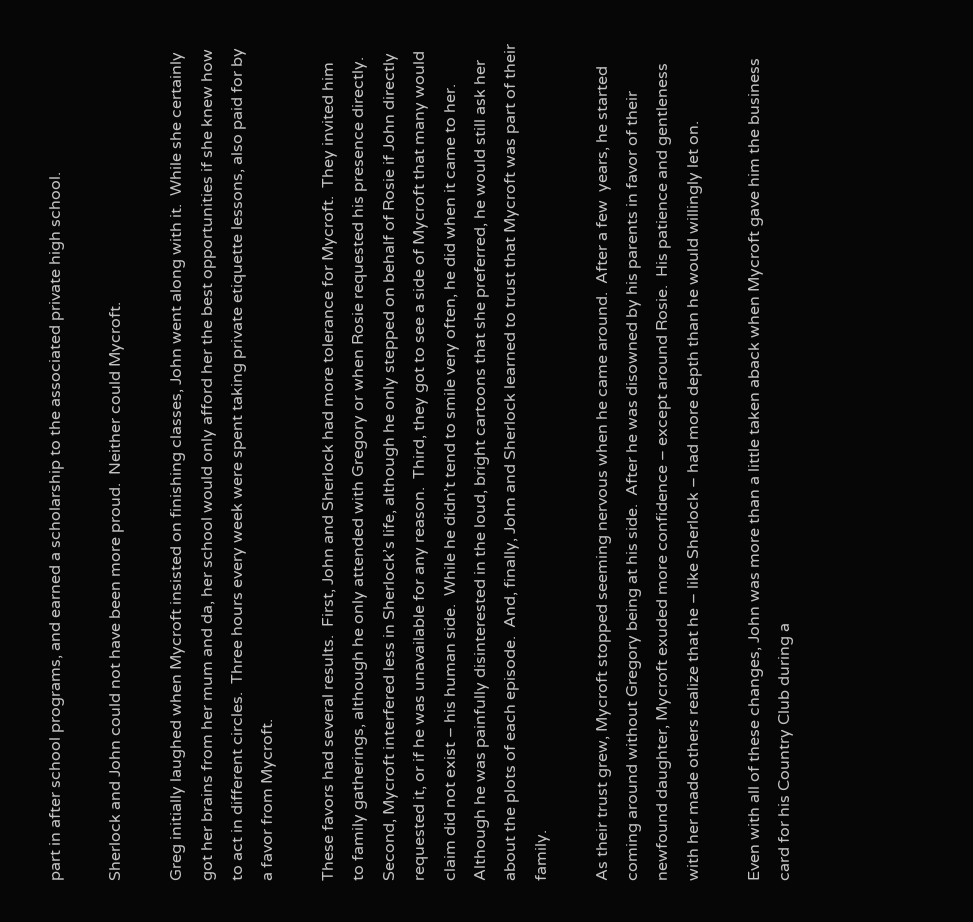part in after school programs, and earned a scholarship to the associated private high school.

Sherlock and John could not have been more proud.  Neither could Mycroft.

Greg initially laughed when Mycroft insisted on finishing classes, John went along with it.  While she certainly got her brains from her mum and da, her school would only afford her the best opportunities if she knew how to act in different circles.  Three hours every week were spent taking private etiquette lessons, also paid for by a favor from Mycroft.

These favors had several results.  First, John and Sherlock had more tolerance for Mycroft.  They invited him to family gatherings, although he only attended with Gregory or when Rosie requested his presence directly.  Second, Mycroft interfered less in Sherlock’s life, although he only stepped on behalf of Rosie if John directly requested it, or if he was unavailable for any reason.  Third, they got to see a side of Mycroft that many would claim did not exist – his human side.  While he didn’t tend to smile very often, he did when it came to her.  Although he was painfully disinterested in the loud, bright cartoons that she preferred, he would still ask her about the plots of each episode.  And, finally, John and Sherlock learned to trust that Mycroft was part of their family.

As their trust grew, Mycroft stopped seeming nervous when he came around.  After a few  years, he started coming around without Gregory being at his side.  After he was disowned by his parents in favor of their newfound daughter, Mycroft exuded more confidence – except around Rosie.  His patience and gentleness with her made others realize that he – like Sherlock – had more depth than he would willingly let on.

Even with all of these changes, John was more than a little taken aback when Mycroft gave him the business card for his Country Club during a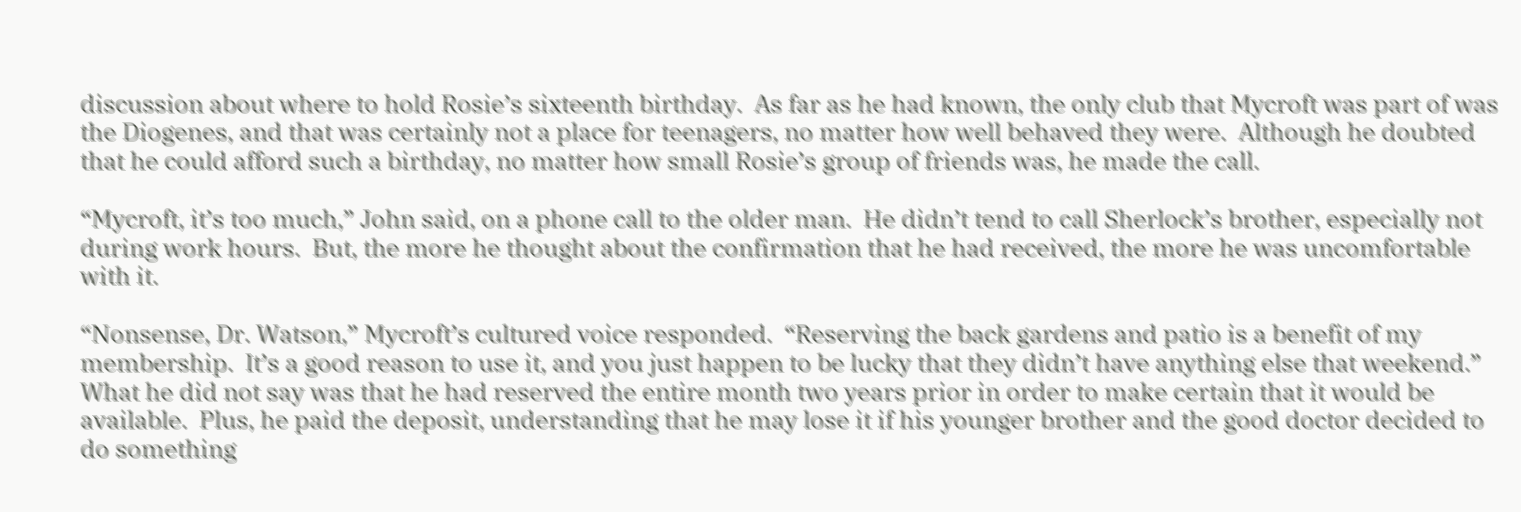discussion about where to hold Rosie’s sixteenth birthday.  As far as he had known, the only club that Mycroft was part of was the Diogenes, and that was certainly not a place for teenagers, no matter how well behaved they were.  Although he doubted that he could afford such a birthday, no matter how small Rosie’s group of friends was, he made the call.

“Mycroft, it’s too much,” John said, on a phone call to the older man.  He didn’t tend to call Sherlock’s brother, especially not during work hours.  But, the more he thought about the confirmation that he had received, the more he was uncomfortable with it.

“Nonsense, Dr. Watson,” Mycroft’s cultured voice responded.  “Reserving the back gardens and patio is a benefit of my membership.  It’s a good reason to use it, and you just happen to be lucky that they didn’t have anything else that weekend.”  What he did not say was that he had reserved the entire month two years prior in order to make certain that it would be available.  Plus, he paid the deposit, understanding that he may lose it if his younger brother and the good doctor decided to do something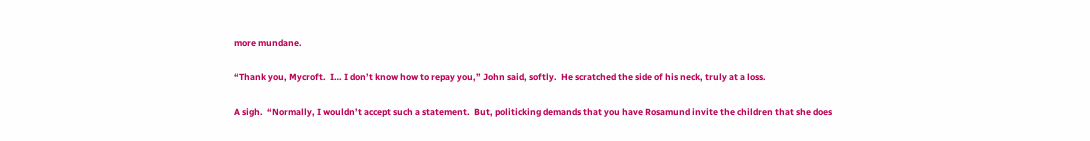more mundane.

“Thank you, Mycroft.  I… I don’t know how to repay you,” John said, softly.  He scratched the side of his neck, truly at a loss.

A sigh.  “Normally, I wouldn’t accept such a statement.  But, politicking demands that you have Rosamund invite the children that she does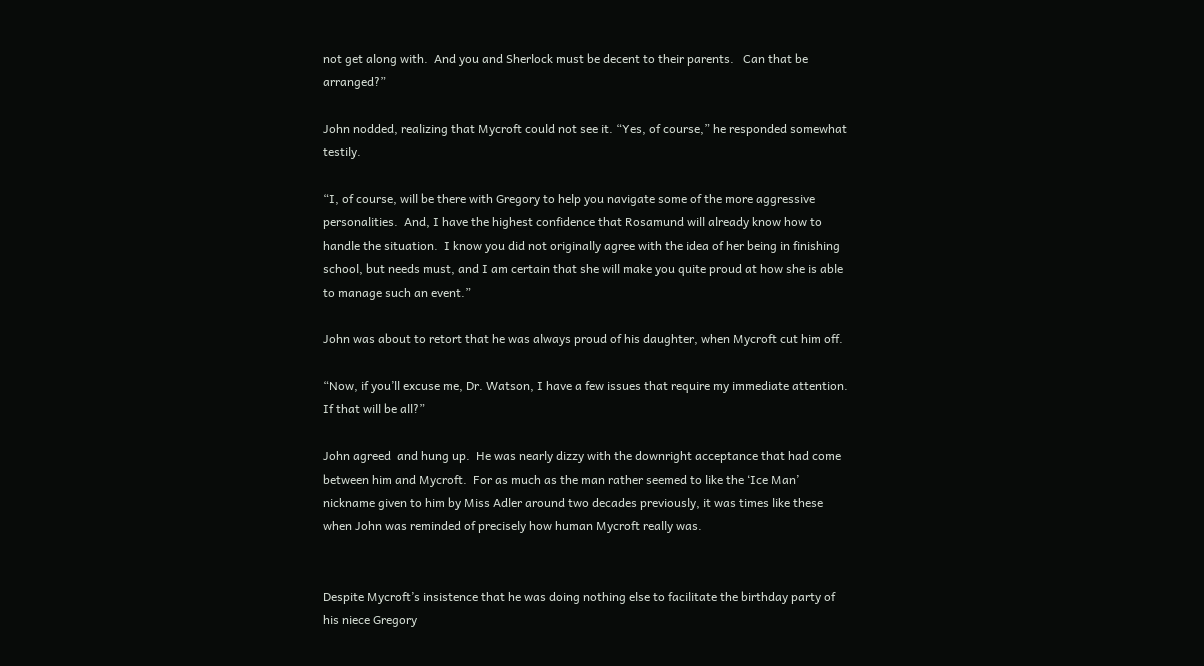not get along with.  And you and Sherlock must be decent to their parents.   Can that be arranged?”

John nodded, realizing that Mycroft could not see it. “Yes, of course,” he responded somewhat testily.

“I, of course, will be there with Gregory to help you navigate some of the more aggressive personalities.  And, I have the highest confidence that Rosamund will already know how to handle the situation.  I know you did not originally agree with the idea of her being in finishing school, but needs must, and I am certain that she will make you quite proud at how she is able to manage such an event.”

John was about to retort that he was always proud of his daughter, when Mycroft cut him off.

“Now, if you’ll excuse me, Dr. Watson, I have a few issues that require my immediate attention.  If that will be all?”

John agreed  and hung up.  He was nearly dizzy with the downright acceptance that had come between him and Mycroft.  For as much as the man rather seemed to like the ‘Ice Man’ nickname given to him by Miss Adler around two decades previously, it was times like these when John was reminded of precisely how human Mycroft really was.


Despite Mycroft’s insistence that he was doing nothing else to facilitate the birthday party of his niece Gregory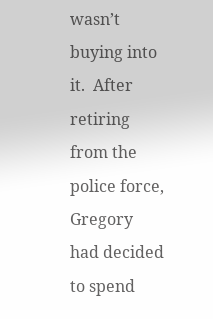wasn’t buying into it.  After retiring from the police force, Gregory had decided to spend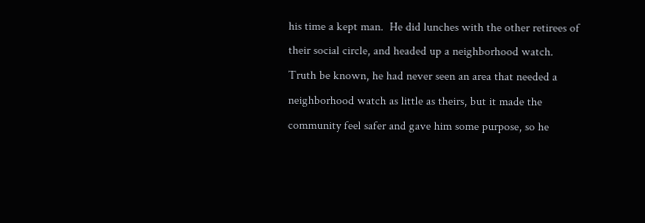his time a kept man.  He did lunches with the other retirees of their social circle, and headed up a neighborhood watch.  Truth be known, he had never seen an area that needed a neighborhood watch as little as theirs, but it made the community feel safer and gave him some purpose, so he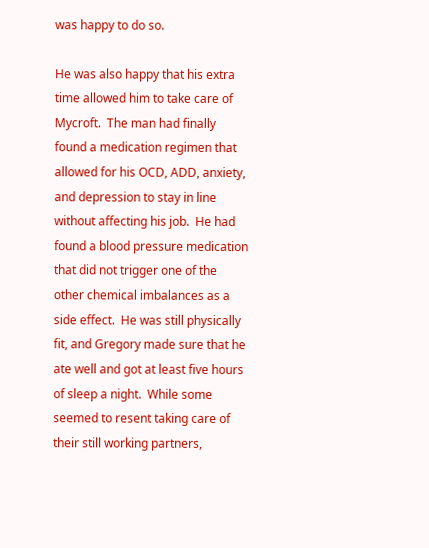was happy to do so.

He was also happy that his extra time allowed him to take care of Mycroft.  The man had finally found a medication regimen that allowed for his OCD, ADD, anxiety, and depression to stay in line without affecting his job.  He had found a blood pressure medication that did not trigger one of the other chemical imbalances as a side effect.  He was still physically fit, and Gregory made sure that he ate well and got at least five hours of sleep a night.  While some seemed to resent taking care of their still working partners,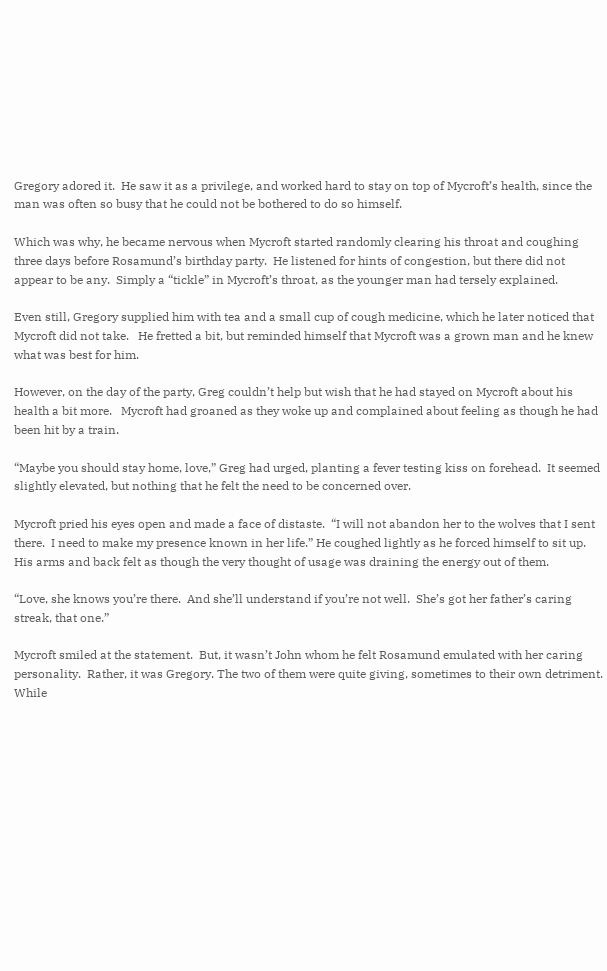Gregory adored it.  He saw it as a privilege, and worked hard to stay on top of Mycroft’s health, since the man was often so busy that he could not be bothered to do so himself.

Which was why, he became nervous when Mycroft started randomly clearing his throat and coughing three days before Rosamund’s birthday party.  He listened for hints of congestion, but there did not appear to be any.  Simply a “tickle” in Mycroft’s throat, as the younger man had tersely explained.

Even still, Gregory supplied him with tea and a small cup of cough medicine, which he later noticed that Mycroft did not take.   He fretted a bit, but reminded himself that Mycroft was a grown man and he knew what was best for him.

However, on the day of the party, Greg couldn’t help but wish that he had stayed on Mycroft about his health a bit more.   Mycroft had groaned as they woke up and complained about feeling as though he had been hit by a train.

“Maybe you should stay home, love,” Greg had urged, planting a fever testing kiss on forehead.  It seemed slightly elevated, but nothing that he felt the need to be concerned over.

Mycroft pried his eyes open and made a face of distaste.  “I will not abandon her to the wolves that I sent there.  I need to make my presence known in her life.” He coughed lightly as he forced himself to sit up.  His arms and back felt as though the very thought of usage was draining the energy out of them.

“Love, she knows you’re there.  And she’ll understand if you’re not well.  She’s got her father’s caring streak, that one.”

Mycroft smiled at the statement.  But, it wasn’t John whom he felt Rosamund emulated with her caring personality.  Rather, it was Gregory. The two of them were quite giving, sometimes to their own detriment.  While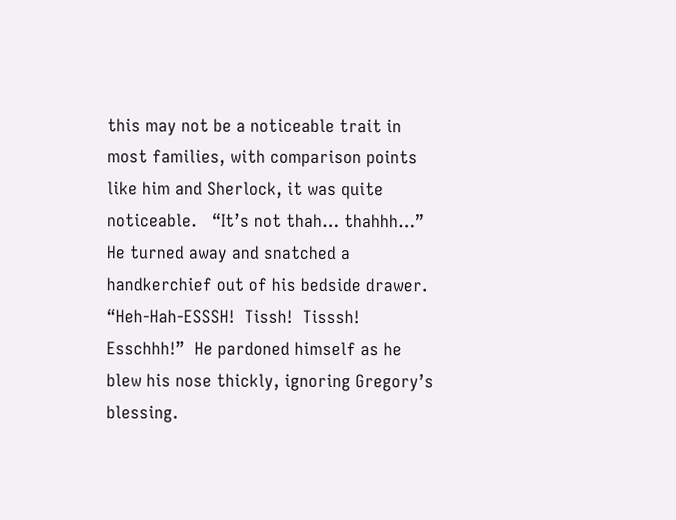this may not be a noticeable trait in most families, with comparison points like him and Sherlock, it was quite noticeable.   “It’s not thah… thahhh…” He turned away and snatched a handkerchief out of his bedside drawer.  “Heh-Hah-ESSSH!  Tissh!  Tisssh!  Esschhh!”  He pardoned himself as he blew his nose thickly, ignoring Gregory’s blessing.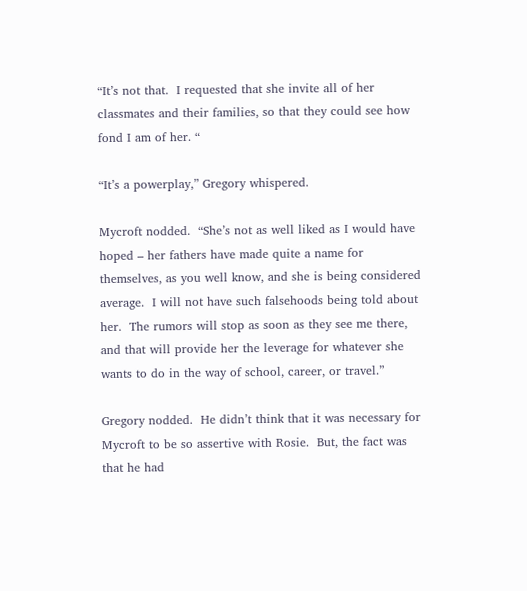“It’s not that.  I requested that she invite all of her classmates and their families, so that they could see how fond I am of her. “

“It’s a powerplay,” Gregory whispered.

Mycroft nodded.  “She’s not as well liked as I would have hoped – her fathers have made quite a name for themselves, as you well know, and she is being considered average.  I will not have such falsehoods being told about her.  The rumors will stop as soon as they see me there, and that will provide her the leverage for whatever she wants to do in the way of school, career, or travel.”

Gregory nodded.  He didn’t think that it was necessary for Mycroft to be so assertive with Rosie.  But, the fact was that he had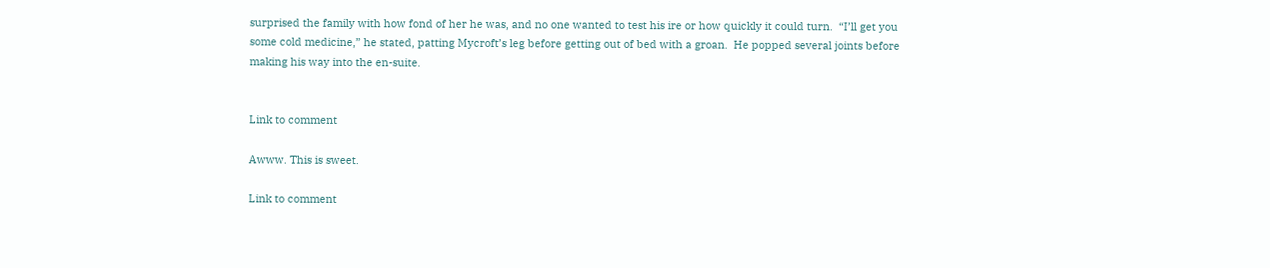surprised the family with how fond of her he was, and no one wanted to test his ire or how quickly it could turn.  “I’ll get you some cold medicine,” he stated, patting Mycroft’s leg before getting out of bed with a groan.  He popped several joints before making his way into the en-suite.


Link to comment

Awww. This is sweet.

Link to comment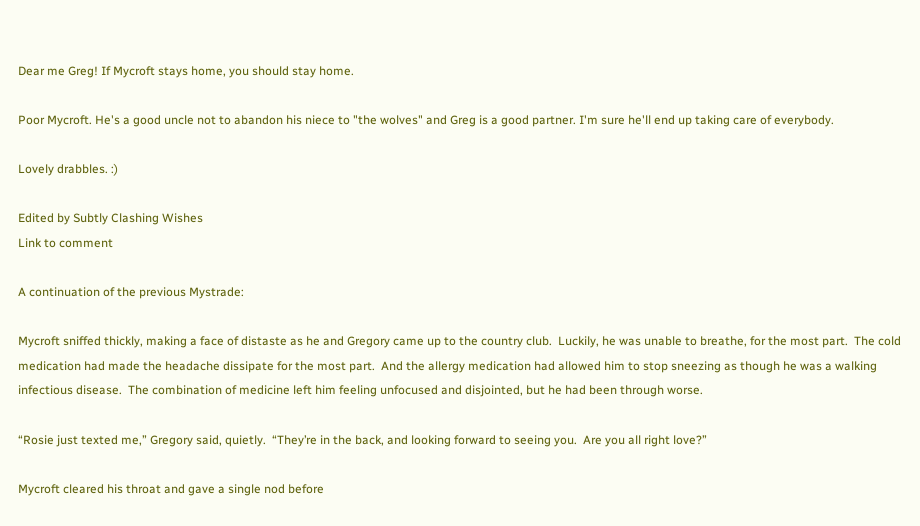Dear me Greg! If Mycroft stays home, you should stay home.

Poor Mycroft. He's a good uncle not to abandon his niece to "the wolves" and Greg is a good partner. I'm sure he'll end up taking care of everybody.

Lovely drabbles. :)

Edited by Subtly Clashing Wishes
Link to comment

A continuation of the previous Mystrade:

Mycroft sniffed thickly, making a face of distaste as he and Gregory came up to the country club.  Luckily, he was unable to breathe, for the most part.  The cold medication had made the headache dissipate for the most part.  And the allergy medication had allowed him to stop sneezing as though he was a walking infectious disease.  The combination of medicine left him feeling unfocused and disjointed, but he had been through worse.

“Rosie just texted me,” Gregory said, quietly.  “They’re in the back, and looking forward to seeing you.  Are you all right love?”

Mycroft cleared his throat and gave a single nod before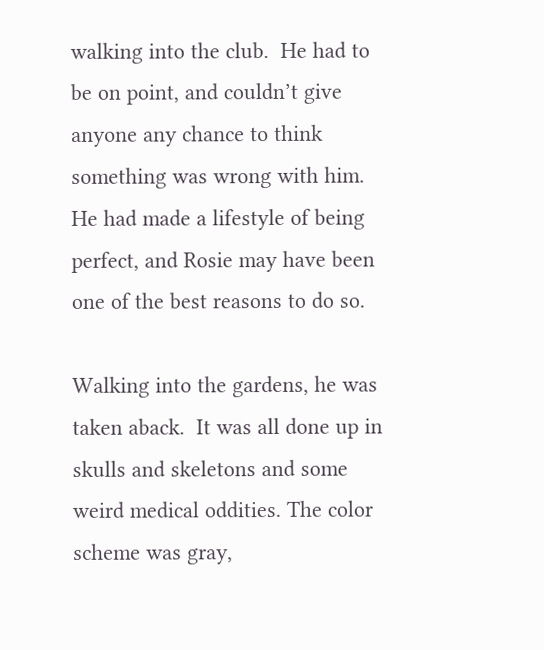walking into the club.  He had to be on point, and couldn’t give anyone any chance to think something was wrong with him.  He had made a lifestyle of being perfect, and Rosie may have been one of the best reasons to do so.

Walking into the gardens, he was taken aback.  It was all done up in skulls and skeletons and some weird medical oddities. The color scheme was gray,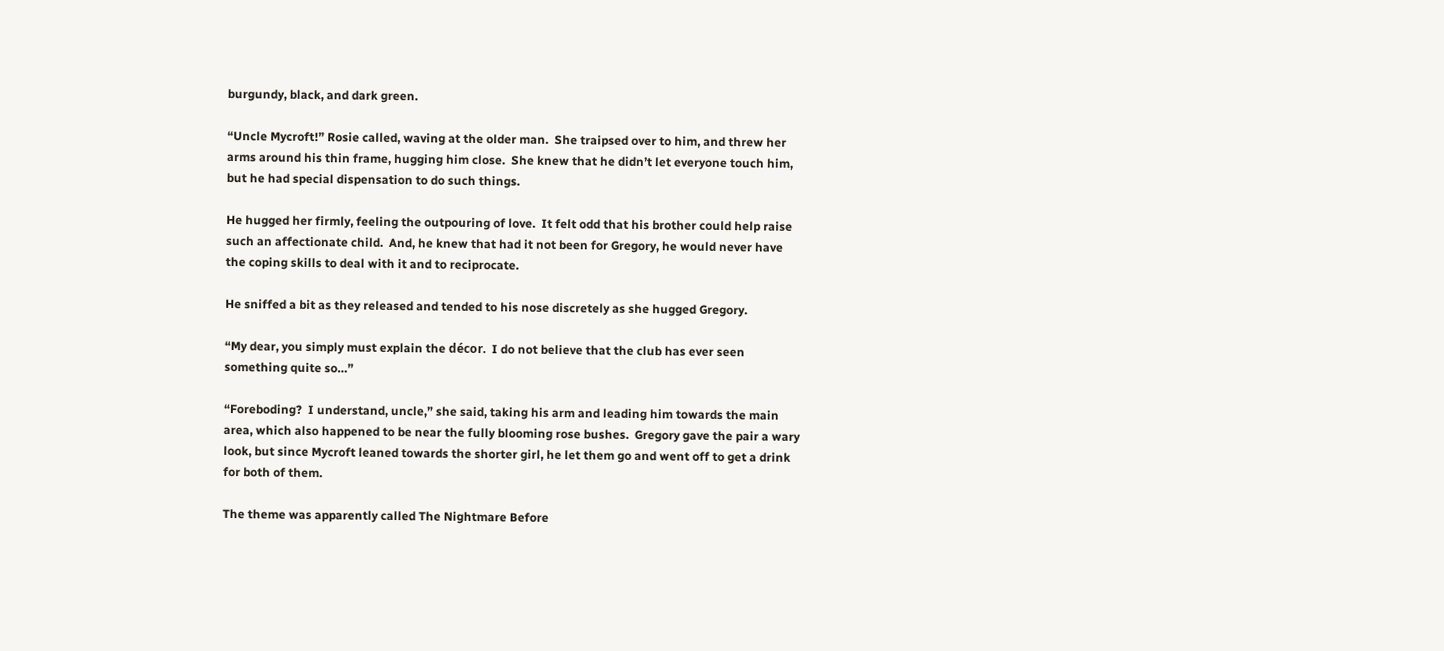burgundy, black, and dark green.

“Uncle Mycroft!” Rosie called, waving at the older man.  She traipsed over to him, and threw her arms around his thin frame, hugging him close.  She knew that he didn’t let everyone touch him, but he had special dispensation to do such things.

He hugged her firmly, feeling the outpouring of love.  It felt odd that his brother could help raise such an affectionate child.  And, he knew that had it not been for Gregory, he would never have the coping skills to deal with it and to reciprocate.

He sniffed a bit as they released and tended to his nose discretely as she hugged Gregory.

“My dear, you simply must explain the décor.  I do not believe that the club has ever seen something quite so…”

“Foreboding?  I understand, uncle,” she said, taking his arm and leading him towards the main area, which also happened to be near the fully blooming rose bushes.  Gregory gave the pair a wary look, but since Mycroft leaned towards the shorter girl, he let them go and went off to get a drink for both of them.

The theme was apparently called The Nightmare Before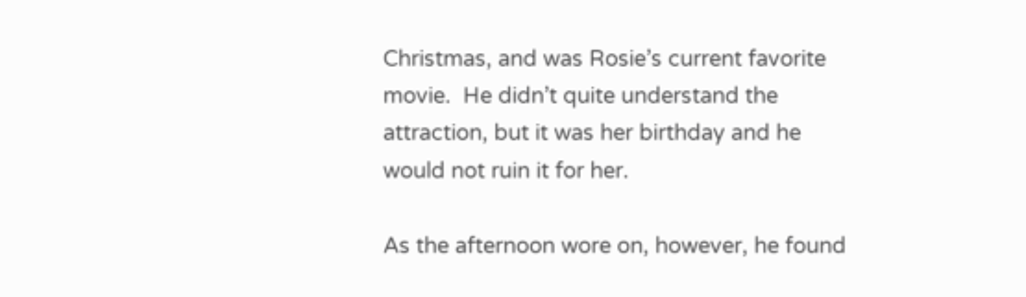Christmas, and was Rosie’s current favorite movie.  He didn’t quite understand the attraction, but it was her birthday and he would not ruin it for her.

As the afternoon wore on, however, he found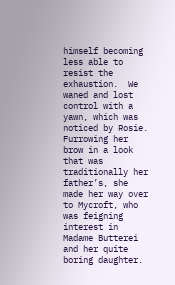himself becoming less able to resist the exhaustion.  We waned and lost control with a yawn, which was noticed by Rosie.  Furrowing her brow in a look that was traditionally her father’s, she made her way over to Mycroft, who was feigning interest in Madame Butterei and her quite boring daughter.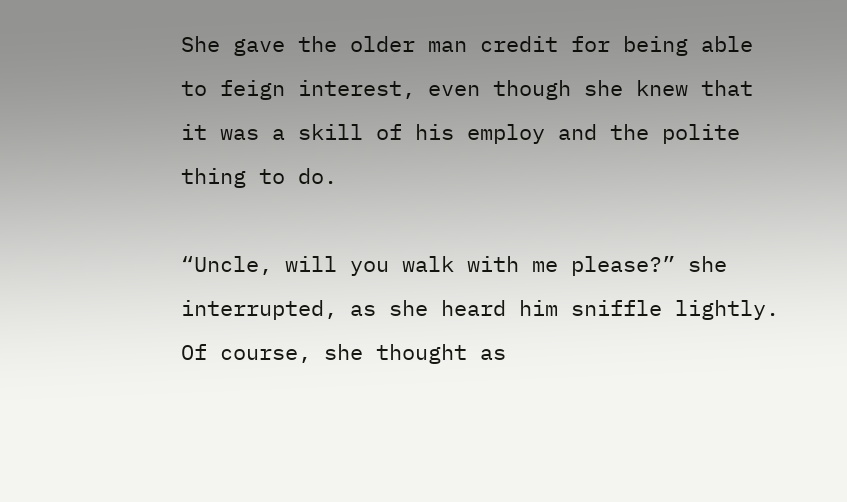She gave the older man credit for being able to feign interest, even though she knew that it was a skill of his employ and the polite thing to do.

“Uncle, will you walk with me please?” she interrupted, as she heard him sniffle lightly.  Of course, she thought as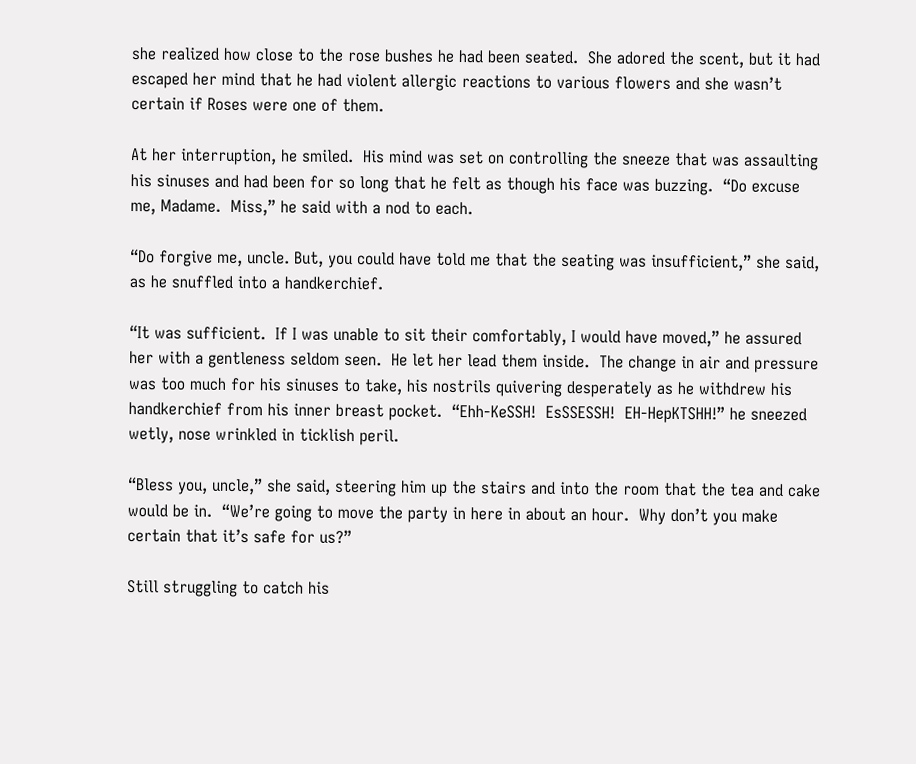she realized how close to the rose bushes he had been seated.  She adored the scent, but it had escaped her mind that he had violent allergic reactions to various flowers and she wasn’t certain if Roses were one of them.

At her interruption, he smiled.  His mind was set on controlling the sneeze that was assaulting his sinuses and had been for so long that he felt as though his face was buzzing.  “Do excuse me, Madame.  Miss,” he said with a nod to each.

“Do forgive me, uncle. But, you could have told me that the seating was insufficient,” she said, as he snuffled into a handkerchief.

“It was sufficient.  If I was unable to sit their comfortably, I would have moved,” he assured her with a gentleness seldom seen.  He let her lead them inside.  The change in air and pressure was too much for his sinuses to take, his nostrils quivering desperately as he withdrew his handkerchief from his inner breast pocket.  “Ehh-KeSSH!  EsSSESSH!  EH-HepKTSHH!” he sneezed wetly, nose wrinkled in ticklish peril.

“Bless you, uncle,” she said, steering him up the stairs and into the room that the tea and cake would be in.  “We’re going to move the party in here in about an hour.  Why don’t you make certain that it’s safe for us?”

Still struggling to catch his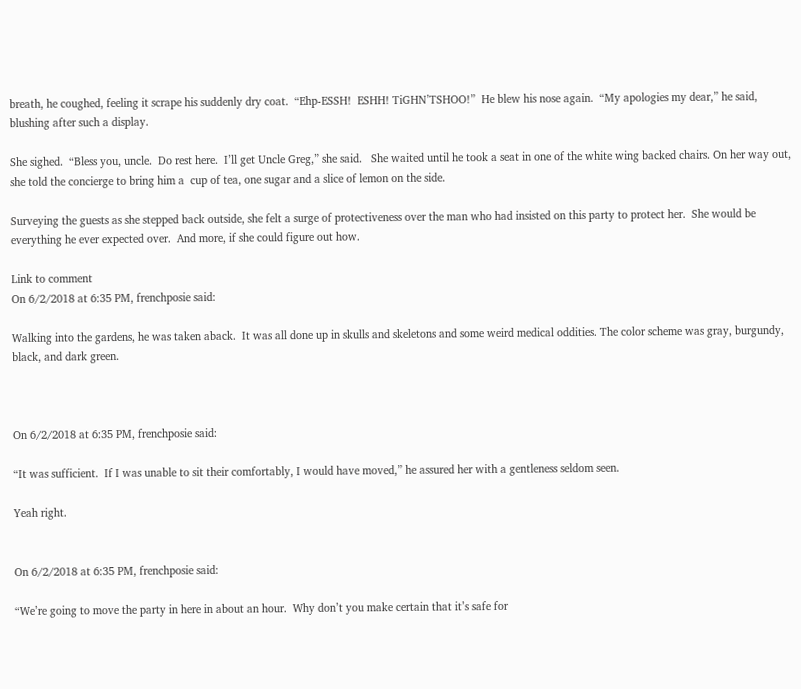breath, he coughed, feeling it scrape his suddenly dry coat.  “Ehp-ESSH!  ESHH! TiGHN’TSHOO!”  He blew his nose again.  “My apologies my dear,” he said, blushing after such a display.

She sighed.  “Bless you, uncle.  Do rest here.  I’ll get Uncle Greg,” she said.   She waited until he took a seat in one of the white wing backed chairs. On her way out, she told the concierge to bring him a  cup of tea, one sugar and a slice of lemon on the side.

Surveying the guests as she stepped back outside, she felt a surge of protectiveness over the man who had insisted on this party to protect her.  She would be everything he ever expected over.  And more, if she could figure out how.

Link to comment
On 6/2/2018 at 6:35 PM, frenchposie said:

Walking into the gardens, he was taken aback.  It was all done up in skulls and skeletons and some weird medical oddities. The color scheme was gray, burgundy, black, and dark green.



On 6/2/2018 at 6:35 PM, frenchposie said:

“It was sufficient.  If I was unable to sit their comfortably, I would have moved,” he assured her with a gentleness seldom seen.

Yeah right.


On 6/2/2018 at 6:35 PM, frenchposie said:

“We’re going to move the party in here in about an hour.  Why don’t you make certain that it’s safe for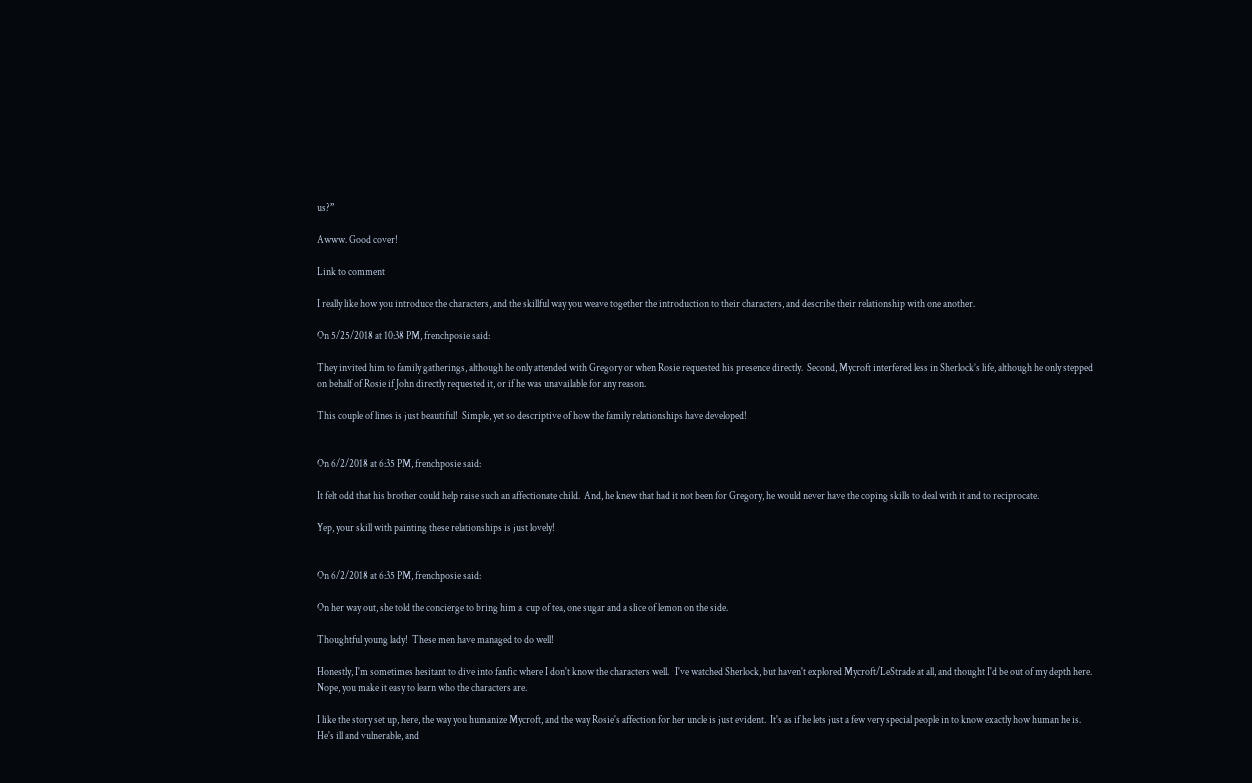us?”

Awww. Good cover!

Link to comment

I really like how you introduce the characters, and the skillful way you weave together the introduction to their characters, and describe their relationship with one another.

On 5/25/2018 at 10:38 PM, frenchposie said:

They invited him to family gatherings, although he only attended with Gregory or when Rosie requested his presence directly.  Second, Mycroft interfered less in Sherlock’s life, although he only stepped on behalf of Rosie if John directly requested it, or if he was unavailable for any reason.

This couple of lines is just beautiful!  Simple, yet so descriptive of how the family relationships have developed!


On 6/2/2018 at 6:35 PM, frenchposie said:

It felt odd that his brother could help raise such an affectionate child.  And, he knew that had it not been for Gregory, he would never have the coping skills to deal with it and to reciprocate.

Yep, your skill with painting these relationships is just lovely!


On 6/2/2018 at 6:35 PM, frenchposie said:

On her way out, she told the concierge to bring him a  cup of tea, one sugar and a slice of lemon on the side.

Thoughtful young lady!  These men have managed to do well!

Honestly, I'm sometimes hesitant to dive into fanfic where I don't know the characters well.   I've watched Sherlock, but haven't explored Mycroft/LeStrade at all, and thought I'd be out of my depth here. Nope, you make it easy to learn who the characters are.

I like the story set up, here, the way you humanize Mycroft, and the way Rosie's affection for her uncle is just evident.  It's as if he lets just a few very special people in to know exactly how human he is.  He's ill and vulnerable, and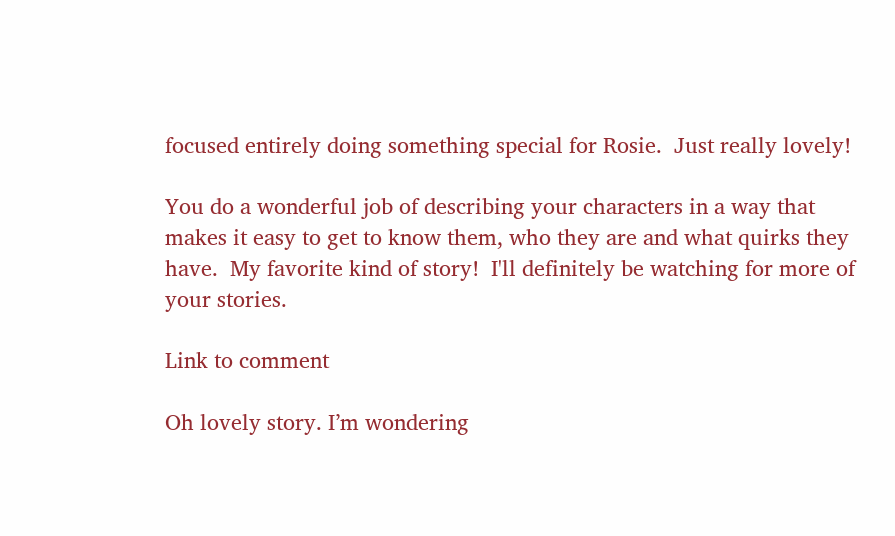focused entirely doing something special for Rosie.  Just really lovely!

You do a wonderful job of describing your characters in a way that makes it easy to get to know them, who they are and what quirks they have.  My favorite kind of story!  I'll definitely be watching for more of your stories.

Link to comment

Oh lovely story. I’m wondering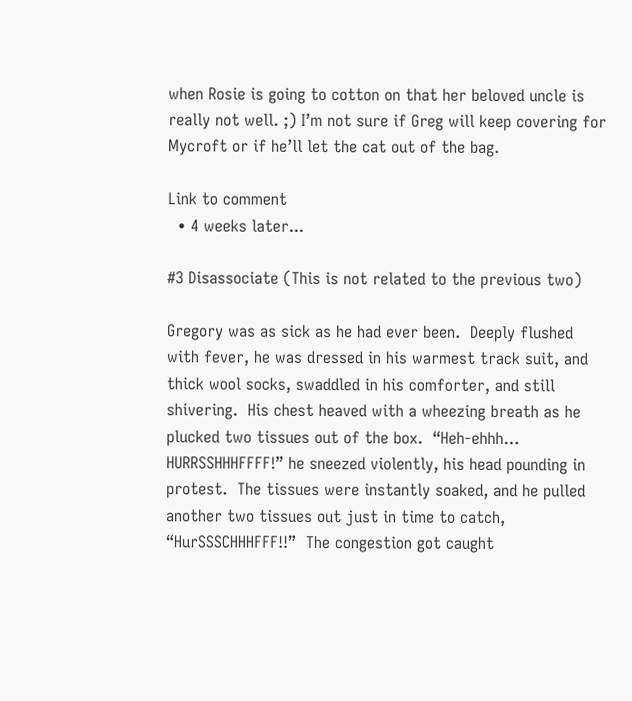when Rosie is going to cotton on that her beloved uncle is really not well. ;) I’m not sure if Greg will keep covering for Mycroft or if he’ll let the cat out of the bag.

Link to comment
  • 4 weeks later...

#3 Disassociate (This is not related to the previous two)

Gregory was as sick as he had ever been.  Deeply flushed with fever, he was dressed in his warmest track suit, and thick wool socks, swaddled in his comforter, and still shivering.  His chest heaved with a wheezing breath as he plucked two tissues out of the box.  “Heh-ehhh… HURRSSHHHFFFF!” he sneezed violently, his head pounding in protest.  The tissues were instantly soaked, and he pulled another two tissues out just in time to catch, “HurSSSCHHHFFF!!”  The congestion got caught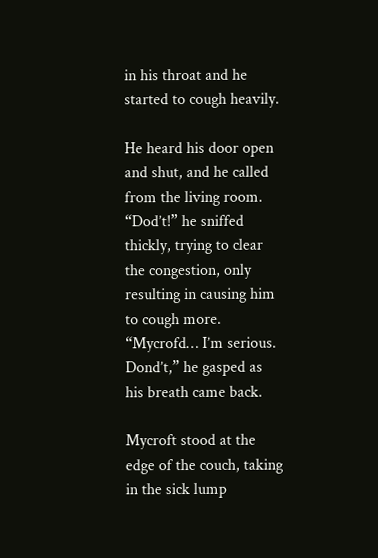in his throat and he started to cough heavily.

He heard his door open and shut, and he called from the living room.  “Dod’t!” he sniffed thickly, trying to clear the congestion, only resulting in causing him to cough more.  “Mycrofd… I’m serious.  Dond’t,” he gasped as his breath came back.

Mycroft stood at the edge of the couch, taking in the sick lump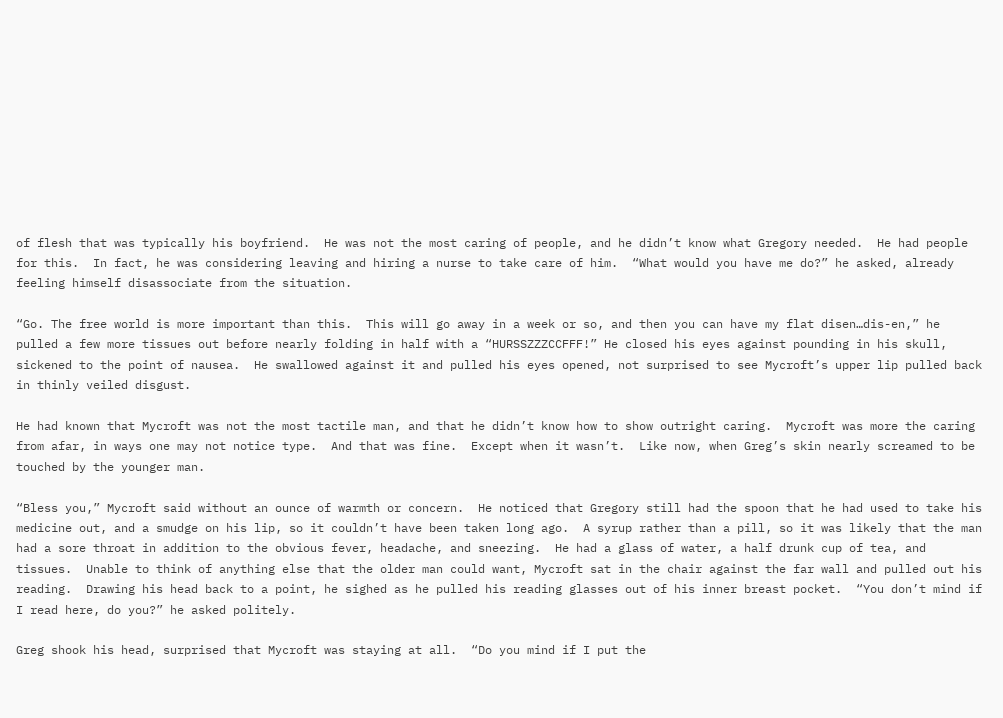of flesh that was typically his boyfriend.  He was not the most caring of people, and he didn’t know what Gregory needed.  He had people for this.  In fact, he was considering leaving and hiring a nurse to take care of him.  “What would you have me do?” he asked, already feeling himself disassociate from the situation.

“Go. The free world is more important than this.  This will go away in a week or so, and then you can have my flat disen…dis-en,” he pulled a few more tissues out before nearly folding in half with a “HURSSZZZCCFFF!” He closed his eyes against pounding in his skull, sickened to the point of nausea.  He swallowed against it and pulled his eyes opened, not surprised to see Mycroft’s upper lip pulled back in thinly veiled disgust.

He had known that Mycroft was not the most tactile man, and that he didn’t know how to show outright caring.  Mycroft was more the caring from afar, in ways one may not notice type.  And that was fine.  Except when it wasn’t.  Like now, when Greg’s skin nearly screamed to be touched by the younger man.

“Bless you,” Mycroft said without an ounce of warmth or concern.  He noticed that Gregory still had the spoon that he had used to take his medicine out, and a smudge on his lip, so it couldn’t have been taken long ago.  A syrup rather than a pill, so it was likely that the man had a sore throat in addition to the obvious fever, headache, and sneezing.  He had a glass of water, a half drunk cup of tea, and tissues.  Unable to think of anything else that the older man could want, Mycroft sat in the chair against the far wall and pulled out his reading.  Drawing his head back to a point, he sighed as he pulled his reading glasses out of his inner breast pocket.  “You don’t mind if I read here, do you?” he asked politely.

Greg shook his head, surprised that Mycroft was staying at all.  “Do you mind if I put the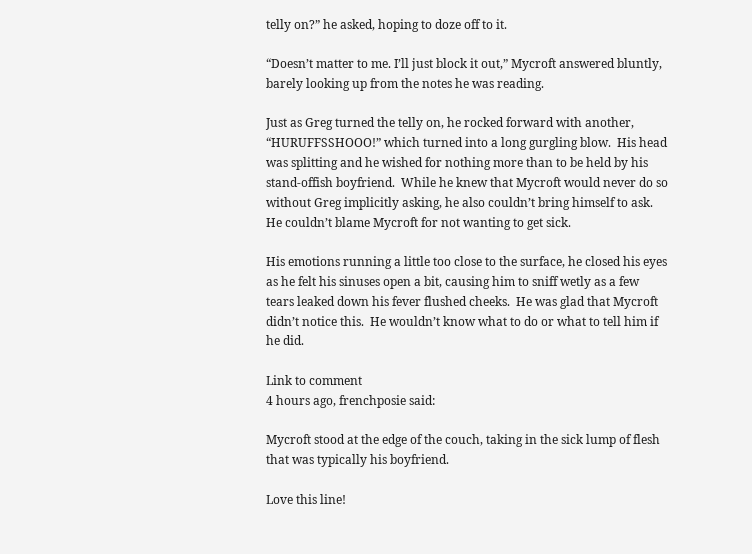telly on?” he asked, hoping to doze off to it.

“Doesn’t matter to me. I’ll just block it out,” Mycroft answered bluntly, barely looking up from the notes he was reading.

Just as Greg turned the telly on, he rocked forward with another, “HURUFFSSHOOO!” which turned into a long gurgling blow.  His head was splitting and he wished for nothing more than to be held by his stand-offish boyfriend.  While he knew that Mycroft would never do so without Greg implicitly asking, he also couldn’t bring himself to ask.  He couldn’t blame Mycroft for not wanting to get sick.

His emotions running a little too close to the surface, he closed his eyes as he felt his sinuses open a bit, causing him to sniff wetly as a few tears leaked down his fever flushed cheeks.  He was glad that Mycroft didn’t notice this.  He wouldn’t know what to do or what to tell him if he did.

Link to comment
4 hours ago, frenchposie said:

Mycroft stood at the edge of the couch, taking in the sick lump of flesh that was typically his boyfriend.

Love this line!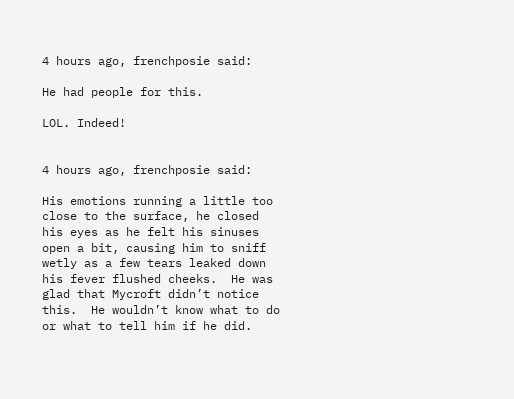4 hours ago, frenchposie said:

He had people for this.

LOL. Indeed!


4 hours ago, frenchposie said:

His emotions running a little too close to the surface, he closed his eyes as he felt his sinuses open a bit, causing him to sniff wetly as a few tears leaked down his fever flushed cheeks.  He was glad that Mycroft didn’t notice this.  He wouldn’t know what to do or what to tell him if he did.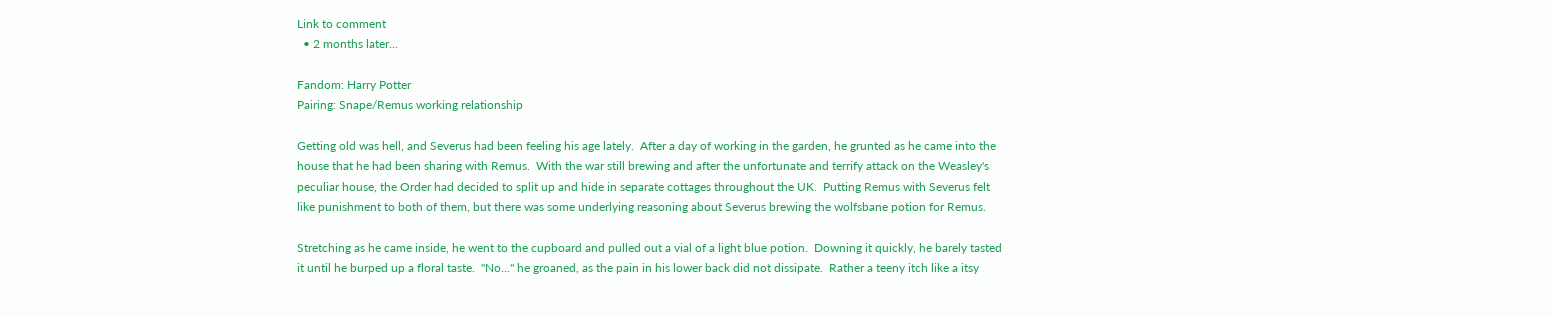Link to comment
  • 2 months later...

Fandom: Harry Potter
Pairing: Snape/Remus working relationship

Getting old was hell, and Severus had been feeling his age lately.  After a day of working in the garden, he grunted as he came into the house that he had been sharing with Remus.  With the war still brewing and after the unfortunate and terrify attack on the Weasley's peculiar house, the Order had decided to split up and hide in separate cottages throughout the UK.  Putting Remus with Severus felt like punishment to both of them, but there was some underlying reasoning about Severus brewing the wolfsbane potion for Remus.

Stretching as he came inside, he went to the cupboard and pulled out a vial of a light blue potion.  Downing it quickly, he barely tasted it until he burped up a floral taste.  "No..." he groaned, as the pain in his lower back did not dissipate.  Rather a teeny itch like a itsy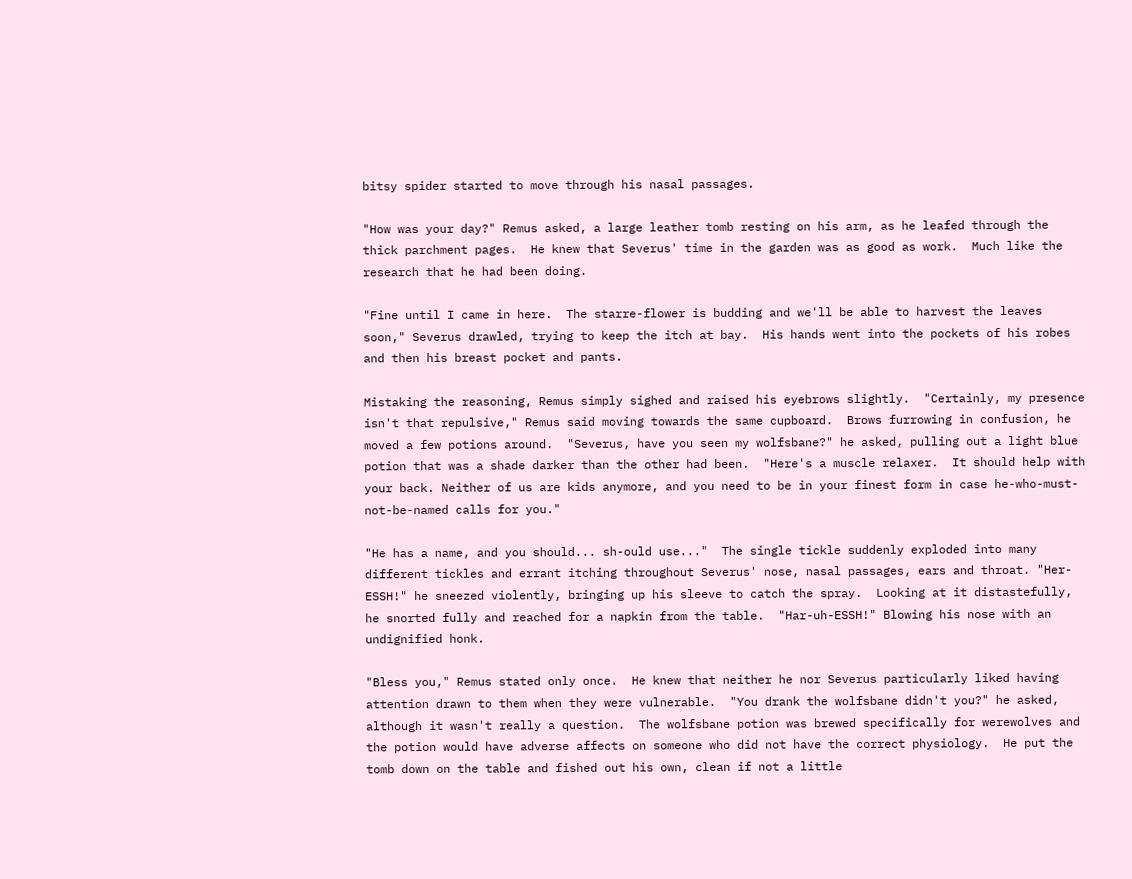bitsy spider started to move through his nasal passages.

"How was your day?" Remus asked, a large leather tomb resting on his arm, as he leafed through the thick parchment pages.  He knew that Severus' time in the garden was as good as work.  Much like the research that he had been doing.

"Fine until I came in here.  The starre-flower is budding and we'll be able to harvest the leaves soon," Severus drawled, trying to keep the itch at bay.  His hands went into the pockets of his robes and then his breast pocket and pants.

Mistaking the reasoning, Remus simply sighed and raised his eyebrows slightly.  "Certainly, my presence isn't that repulsive," Remus said moving towards the same cupboard.  Brows furrowing in confusion, he moved a few potions around.  "Severus, have you seen my wolfsbane?" he asked, pulling out a light blue potion that was a shade darker than the other had been.  "Here's a muscle relaxer.  It should help with your back. Neither of us are kids anymore, and you need to be in your finest form in case he-who-must-not-be-named calls for you."

"He has a name, and you should... sh-ould use..."  The single tickle suddenly exploded into many different tickles and errant itching throughout Severus' nose, nasal passages, ears and throat. "Her-ESSH!" he sneezed violently, bringing up his sleeve to catch the spray.  Looking at it distastefully, he snorted fully and reached for a napkin from the table.  "Har-uh-ESSH!" Blowing his nose with an undignified honk.

"Bless you," Remus stated only once.  He knew that neither he nor Severus particularly liked having attention drawn to them when they were vulnerable.  "You drank the wolfsbane didn't you?" he asked, although it wasn't really a question.  The wolfsbane potion was brewed specifically for werewolves and the potion would have adverse affects on someone who did not have the correct physiology.  He put the tomb down on the table and fished out his own, clean if not a little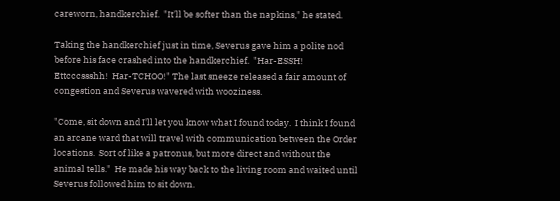careworn, handkerchief.  "It'll be softer than the napkins," he stated.

Taking the handkerchief just in time, Severus gave him a polite nod before his face crashed into the handkerchief.  "Har-ESSH!  Ettcccssshh!  Har-TCHOO!" The last sneeze released a fair amount of congestion and Severus wavered with wooziness.

"Come, sit down and I'll let you know what I found today.  I think I found an arcane ward that will travel with communication between the Order locations.  Sort of like a patronus, but more direct and without the animal tells."  He made his way back to the living room and waited until Severus followed him to sit down.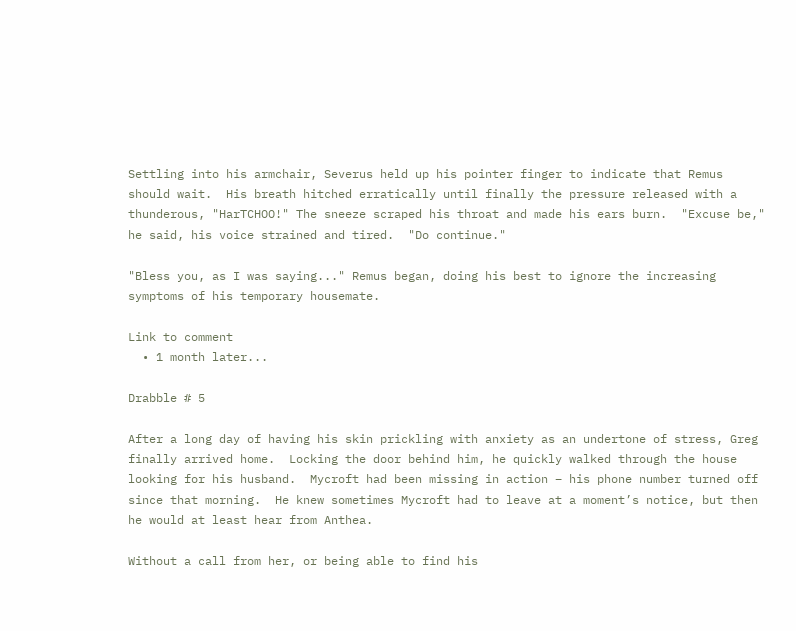Settling into his armchair, Severus held up his pointer finger to indicate that Remus should wait.  His breath hitched erratically until finally the pressure released with a thunderous, "HarTCHOO!" The sneeze scraped his throat and made his ears burn.  "Excuse be," he said, his voice strained and tired.  "Do continue."

"Bless you, as I was saying..." Remus began, doing his best to ignore the increasing symptoms of his temporary housemate.

Link to comment
  • 1 month later...

Drabble # 5

After a long day of having his skin prickling with anxiety as an undertone of stress, Greg finally arrived home.  Locking the door behind him, he quickly walked through the house looking for his husband.  Mycroft had been missing in action – his phone number turned off since that morning.  He knew sometimes Mycroft had to leave at a moment’s notice, but then he would at least hear from Anthea.

Without a call from her, or being able to find his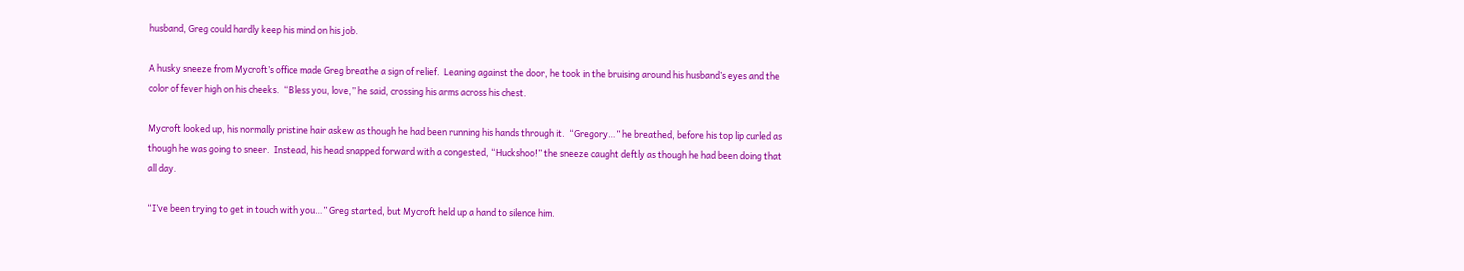husband, Greg could hardly keep his mind on his job.

A husky sneeze from Mycroft’s office made Greg breathe a sign of relief.  Leaning against the door, he took in the bruising around his husband’s eyes and the color of fever high on his cheeks.  “Bless you, love,” he said, crossing his arms across his chest.

Mycroft looked up, his normally pristine hair askew as though he had been running his hands through it.  “Gregory…” he breathed, before his top lip curled as though he was going to sneer.  Instead, his head snapped forward with a congested, “Huckshoo!” the sneeze caught deftly as though he had been doing that all day.

“I’ve been trying to get in touch with you…” Greg started, but Mycroft held up a hand to silence him.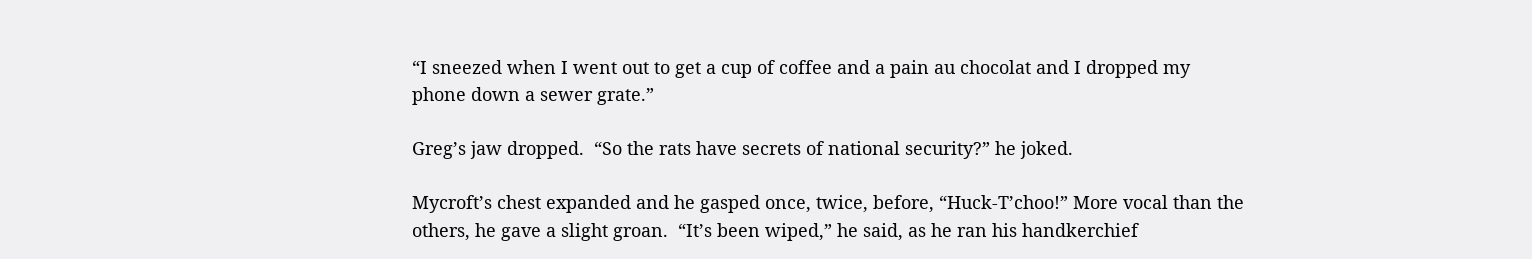“I sneezed when I went out to get a cup of coffee and a pain au chocolat and I dropped my phone down a sewer grate.”

Greg’s jaw dropped.  “So the rats have secrets of national security?” he joked.

Mycroft’s chest expanded and he gasped once, twice, before, “Huck-T’choo!” More vocal than the others, he gave a slight groan.  “It’s been wiped,” he said, as he ran his handkerchief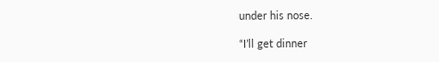under his nose.

“I’ll get dinner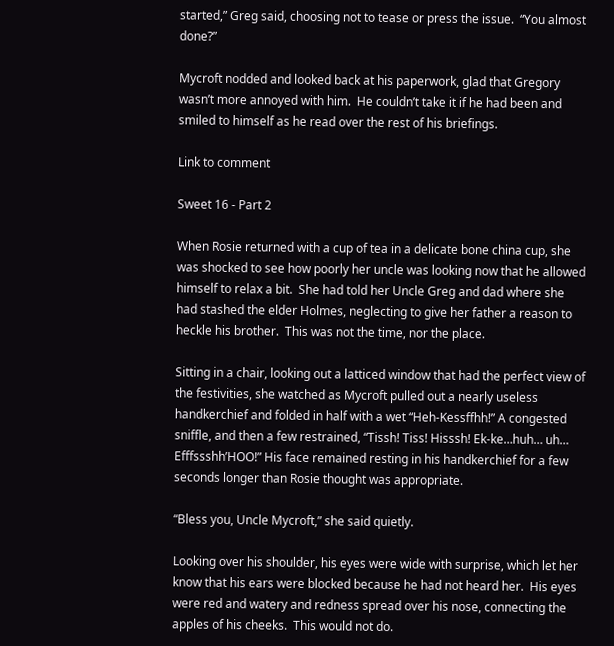started,” Greg said, choosing not to tease or press the issue.  “You almost done?”

Mycroft nodded and looked back at his paperwork, glad that Gregory wasn’t more annoyed with him.  He couldn’t take it if he had been and smiled to himself as he read over the rest of his briefings.

Link to comment

Sweet 16 - Part 2

When Rosie returned with a cup of tea in a delicate bone china cup, she was shocked to see how poorly her uncle was looking now that he allowed himself to relax a bit.  She had told her Uncle Greg and dad where she had stashed the elder Holmes, neglecting to give her father a reason to heckle his brother.  This was not the time, nor the place.

Sitting in a chair, looking out a latticed window that had the perfect view of the festivities, she watched as Mycroft pulled out a nearly useless handkerchief and folded in half with a wet “Heh-Kessffhh!” A congested sniffle, and then a few restrained, “Tissh! Tiss! Hisssh! Ek-ke…huh… uh… Efffssshh’HOO!” His face remained resting in his handkerchief for a few seconds longer than Rosie thought was appropriate.

“Bless you, Uncle Mycroft,” she said quietly.

Looking over his shoulder, his eyes were wide with surprise, which let her know that his ears were blocked because he had not heard her.  His eyes were red and watery and redness spread over his nose, connecting the apples of his cheeks.  This would not do.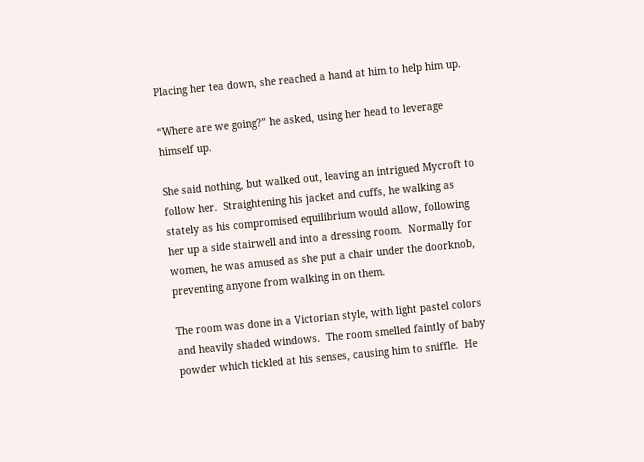Placing her tea down, she reached a hand at him to help him up.

“Where are we going?” he asked, using her head to leverage himself up.

She said nothing, but walked out, leaving an intrigued Mycroft to follow her.  Straightening his jacket and cuffs, he walking as stately as his compromised equilibrium would allow, following her up a side stairwell and into a dressing room.  Normally for women, he was amused as she put a chair under the doorknob, preventing anyone from walking in on them.

The room was done in a Victorian style, with light pastel colors and heavily shaded windows.  The room smelled faintly of baby powder which tickled at his senses, causing him to sniffle.  He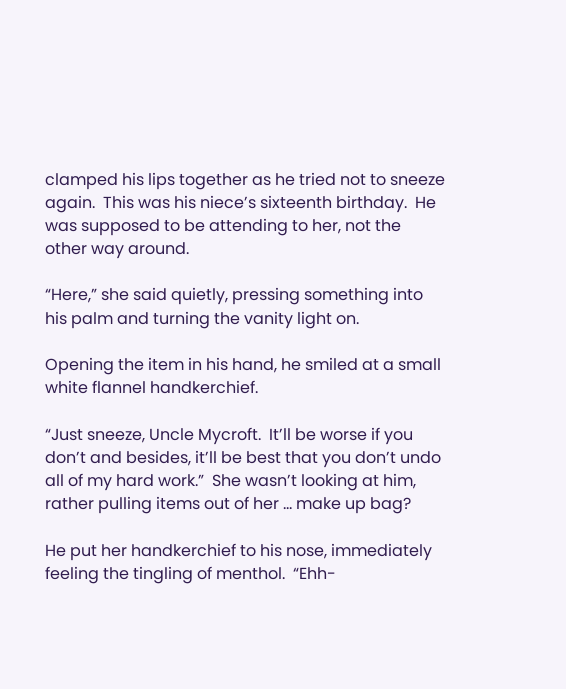clamped his lips together as he tried not to sneeze again.  This was his niece’s sixteenth birthday.  He was supposed to be attending to her, not the other way around.

“Here,” she said quietly, pressing something into his palm and turning the vanity light on.

Opening the item in his hand, he smiled at a small white flannel handkerchief.

“Just sneeze, Uncle Mycroft.  It’ll be worse if you don’t and besides, it’ll be best that you don’t undo all of my hard work.”  She wasn’t looking at him, rather pulling items out of her … make up bag?

He put her handkerchief to his nose, immediately feeling the tingling of menthol.  “Ehh-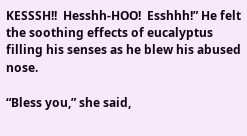KESSSH!!  Hesshh-HOO!  Esshhh!” He felt the soothing effects of eucalyptus filling his senses as he blew his abused nose.

“Bless you,” she said,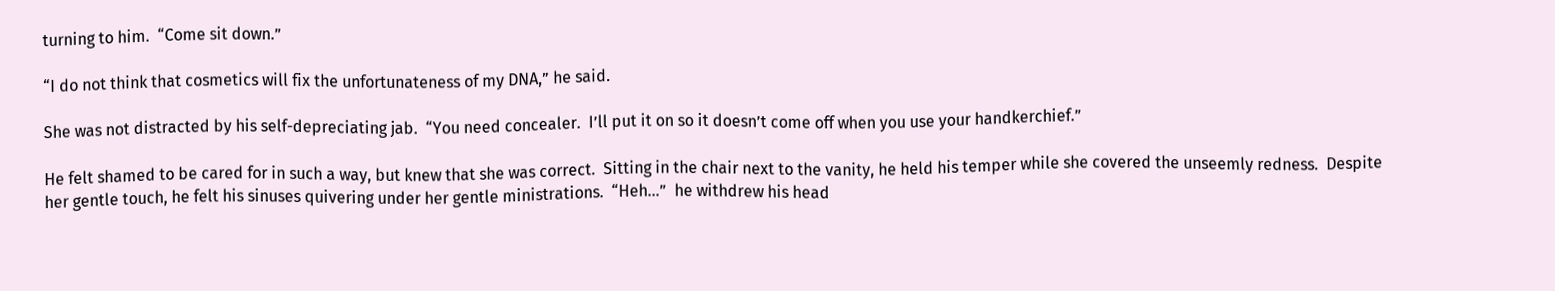turning to him.  “Come sit down.”

“I do not think that cosmetics will fix the unfortunateness of my DNA,” he said.

She was not distracted by his self-depreciating jab.  “You need concealer.  I’ll put it on so it doesn’t come off when you use your handkerchief.”

He felt shamed to be cared for in such a way, but knew that she was correct.  Sitting in the chair next to the vanity, he held his temper while she covered the unseemly redness.  Despite her gentle touch, he felt his sinuses quivering under her gentle ministrations.  “Heh…”  he withdrew his head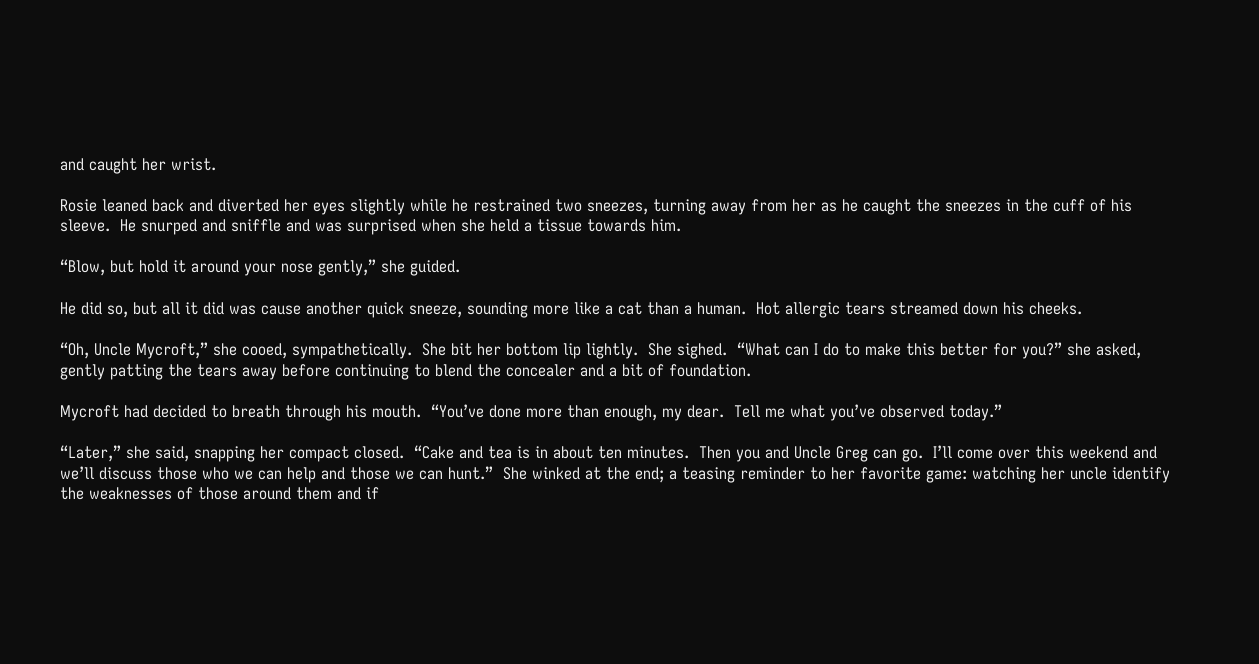and caught her wrist.

Rosie leaned back and diverted her eyes slightly while he restrained two sneezes, turning away from her as he caught the sneezes in the cuff of his sleeve.  He snurped and sniffle and was surprised when she held a tissue towards him.

“Blow, but hold it around your nose gently,” she guided.

He did so, but all it did was cause another quick sneeze, sounding more like a cat than a human.  Hot allergic tears streamed down his cheeks.

“Oh, Uncle Mycroft,” she cooed, sympathetically.  She bit her bottom lip lightly.  She sighed.  “What can I do to make this better for you?” she asked, gently patting the tears away before continuing to blend the concealer and a bit of foundation.

Mycroft had decided to breath through his mouth.  “You’ve done more than enough, my dear.  Tell me what you’ve observed today.”

“Later,” she said, snapping her compact closed.  “Cake and tea is in about ten minutes.  Then you and Uncle Greg can go.  I’ll come over this weekend and we’ll discuss those who we can help and those we can hunt.”  She winked at the end; a teasing reminder to her favorite game: watching her uncle identify the weaknesses of those around them and if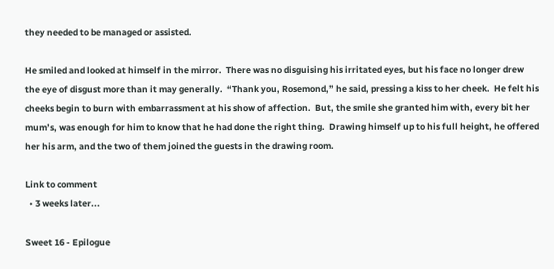they needed to be managed or assisted.

He smiled and looked at himself in the mirror.  There was no disguising his irritated eyes, but his face no longer drew the eye of disgust more than it may generally.  “Thank you, Rosemond,” he said, pressing a kiss to her cheek.  He felt his cheeks begin to burn with embarrassment at his show of affection.  But, the smile she granted him with, every bit her mum’s, was enough for him to know that he had done the right thing.  Drawing himself up to his full height, he offered her his arm, and the two of them joined the guests in the drawing room.

Link to comment
  • 3 weeks later...

Sweet 16 - Epilogue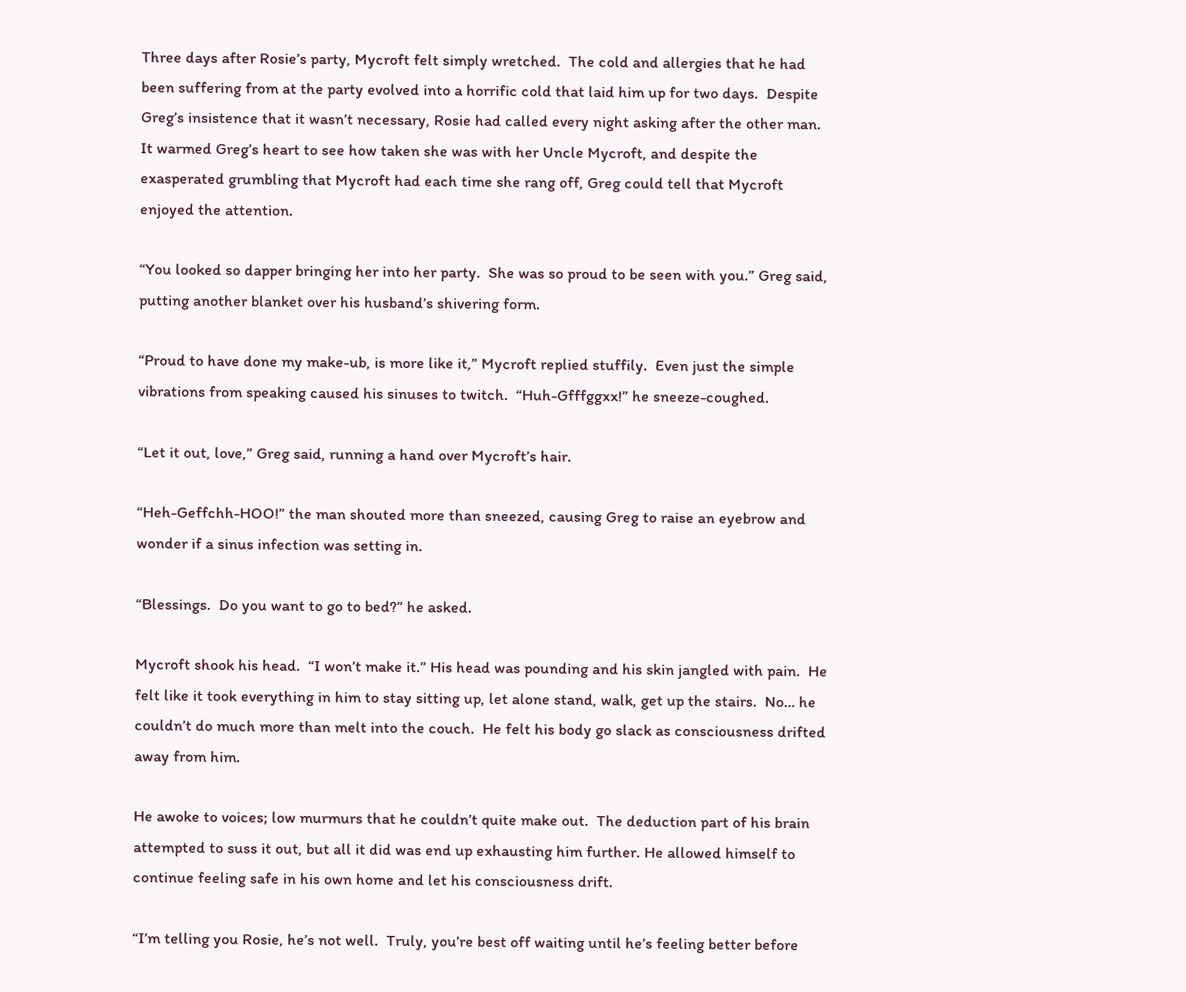Three days after Rosie’s party, Mycroft felt simply wretched.  The cold and allergies that he had been suffering from at the party evolved into a horrific cold that laid him up for two days.  Despite Greg’s insistence that it wasn’t necessary, Rosie had called every night asking after the other man.  It warmed Greg’s heart to see how taken she was with her Uncle Mycroft, and despite the exasperated grumbling that Mycroft had each time she rang off, Greg could tell that Mycroft enjoyed the attention.

“You looked so dapper bringing her into her party.  She was so proud to be seen with you.” Greg said, putting another blanket over his husband’s shivering form.

“Proud to have done my make-ub, is more like it,” Mycroft replied stuffily.  Even just the simple vibrations from speaking caused his sinuses to twitch.  “Huh-Gfffggxx!” he sneeze-coughed.

“Let it out, love,” Greg said, running a hand over Mycroft’s hair.

“Heh-Geffchh-HOO!” the man shouted more than sneezed, causing Greg to raise an eyebrow and wonder if a sinus infection was setting in.

“Blessings.  Do you want to go to bed?” he asked.

Mycroft shook his head.  “I won’t make it.” His head was pounding and his skin jangled with pain.  He felt like it took everything in him to stay sitting up, let alone stand, walk, get up the stairs.  No… he couldn’t do much more than melt into the couch.  He felt his body go slack as consciousness drifted away from him.

He awoke to voices; low murmurs that he couldn’t quite make out.  The deduction part of his brain attempted to suss it out, but all it did was end up exhausting him further. He allowed himself to continue feeling safe in his own home and let his consciousness drift.

“I’m telling you Rosie, he’s not well.  Truly, you’re best off waiting until he’s feeling better before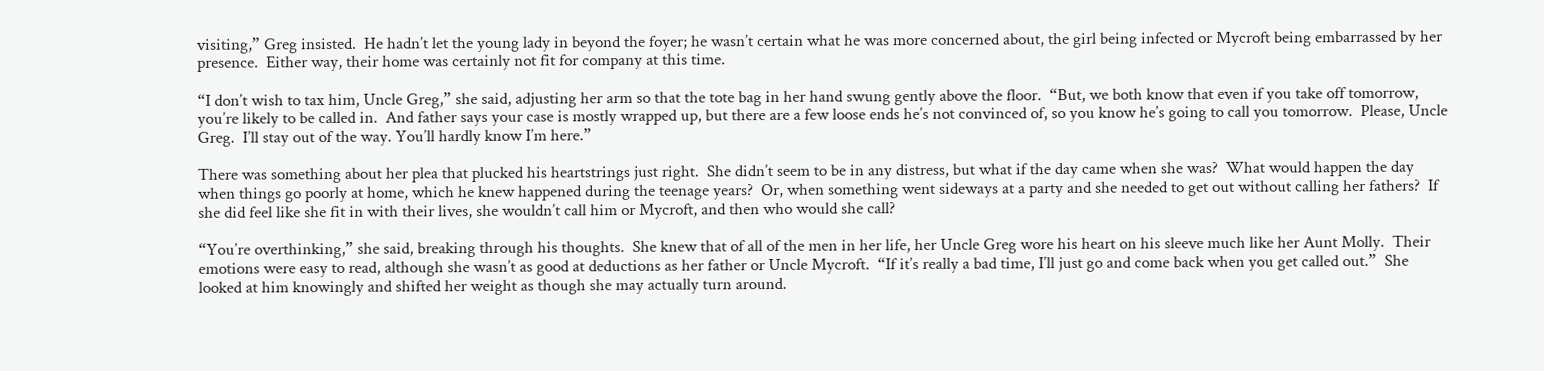visiting,” Greg insisted.  He hadn’t let the young lady in beyond the foyer; he wasn’t certain what he was more concerned about, the girl being infected or Mycroft being embarrassed by her presence.  Either way, their home was certainly not fit for company at this time.

“I don’t wish to tax him, Uncle Greg,” she said, adjusting her arm so that the tote bag in her hand swung gently above the floor.  “But, we both know that even if you take off tomorrow, you’re likely to be called in.  And father says your case is mostly wrapped up, but there are a few loose ends he’s not convinced of, so you know he’s going to call you tomorrow.  Please, Uncle Greg.  I’ll stay out of the way. You’ll hardly know I’m here.”

There was something about her plea that plucked his heartstrings just right.  She didn’t seem to be in any distress, but what if the day came when she was?  What would happen the day when things go poorly at home, which he knew happened during the teenage years?  Or, when something went sideways at a party and she needed to get out without calling her fathers?  If she did feel like she fit in with their lives, she wouldn’t call him or Mycroft, and then who would she call?

“You’re overthinking,” she said, breaking through his thoughts.  She knew that of all of the men in her life, her Uncle Greg wore his heart on his sleeve much like her Aunt Molly.  Their emotions were easy to read, although she wasn’t as good at deductions as her father or Uncle Mycroft.  “If it’s really a bad time, I’ll just go and come back when you get called out.”  She looked at him knowingly and shifted her weight as though she may actually turn around.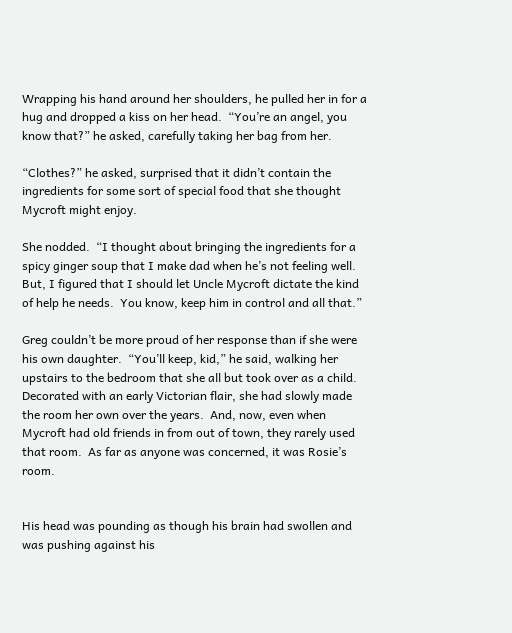Wrapping his hand around her shoulders, he pulled her in for a hug and dropped a kiss on her head.  “You’re an angel, you know that?” he asked, carefully taking her bag from her.

“Clothes?” he asked, surprised that it didn’t contain the ingredients for some sort of special food that she thought Mycroft might enjoy.

She nodded.  “I thought about bringing the ingredients for a spicy ginger soup that I make dad when he’s not feeling well.  But, I figured that I should let Uncle Mycroft dictate the kind of help he needs.  You know, keep him in control and all that.”

Greg couldn’t be more proud of her response than if she were his own daughter.  “You’ll keep, kid,” he said, walking her upstairs to the bedroom that she all but took over as a child.  Decorated with an early Victorian flair, she had slowly made the room her own over the years.  And, now, even when Mycroft had old friends in from out of town, they rarely used that room.  As far as anyone was concerned, it was Rosie’s room.


His head was pounding as though his brain had swollen and was pushing against his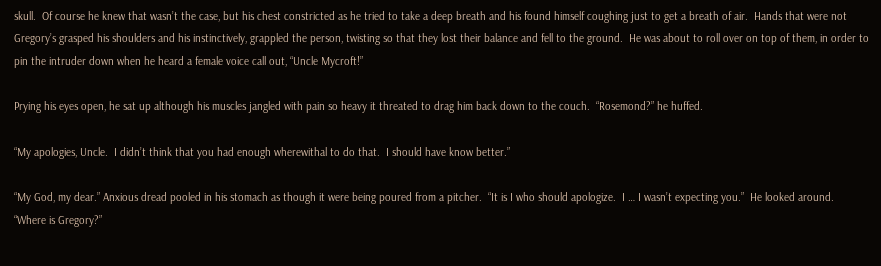skull.  Of course he knew that wasn’t the case, but his chest constricted as he tried to take a deep breath and his found himself coughing just to get a breath of air.  Hands that were not Gregory’s grasped his shoulders and his instinctively, grappled the person, twisting so that they lost their balance and fell to the ground.  He was about to roll over on top of them, in order to pin the intruder down when he heard a female voice call out, “Uncle Mycroft!”

Prying his eyes open, he sat up although his muscles jangled with pain so heavy it threated to drag him back down to the couch.  “Rosemond?” he huffed.

“My apologies, Uncle.  I didn’t think that you had enough wherewithal to do that.  I should have know better.”

“My God, my dear.” Anxious dread pooled in his stomach as though it were being poured from a pitcher.  “It is I who should apologize.  I … I wasn’t expecting you.”  He looked around.  “Where is Gregory?”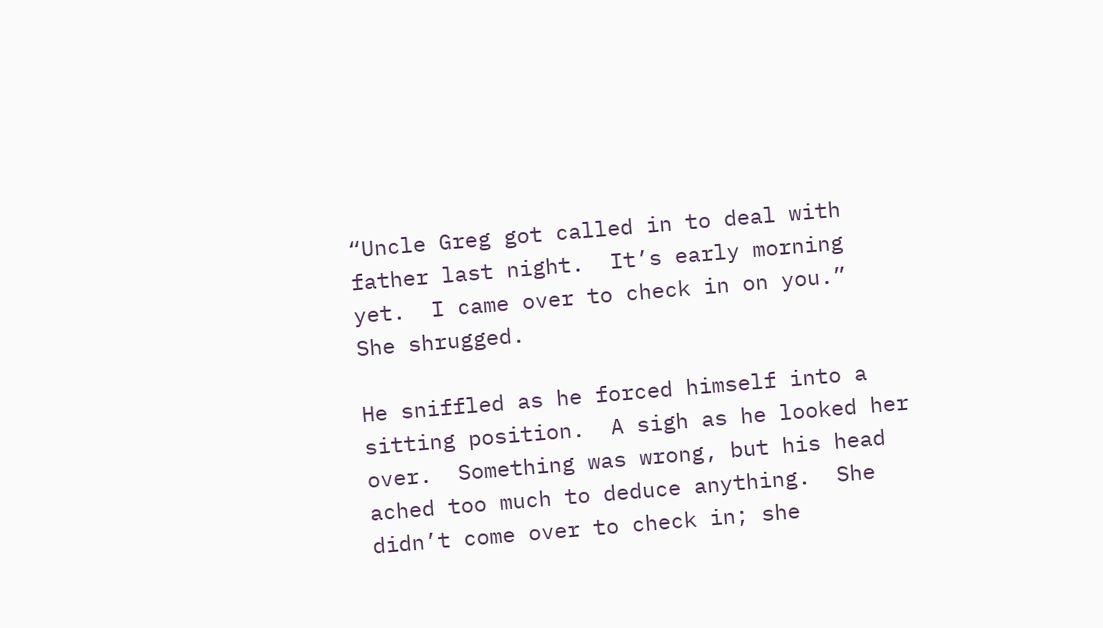“Uncle Greg got called in to deal with father last night.  It’s early morning yet.  I came over to check in on you.”  She shrugged.

He sniffled as he forced himself into a sitting position.  A sigh as he looked her over.  Something was wrong, but his head ached too much to deduce anything.  She didn’t come over to check in; she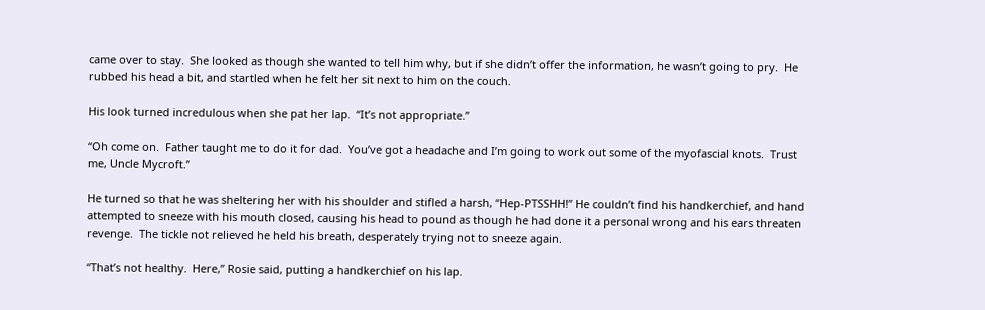came over to stay.  She looked as though she wanted to tell him why, but if she didn’t offer the information, he wasn’t going to pry.  He rubbed his head a bit, and startled when he felt her sit next to him on the couch.

His look turned incredulous when she pat her lap.  “It’s not appropriate.”

“Oh come on.  Father taught me to do it for dad.  You’ve got a headache and I’m going to work out some of the myofascial knots.  Trust me, Uncle Mycroft.”

He turned so that he was sheltering her with his shoulder and stifled a harsh, “Hep-PTSSHH!” He couldn’t find his handkerchief, and hand attempted to sneeze with his mouth closed, causing his head to pound as though he had done it a personal wrong and his ears threaten revenge.  The tickle not relieved he held his breath, desperately trying not to sneeze again.

“That’s not healthy.  Here,” Rosie said, putting a handkerchief on his lap.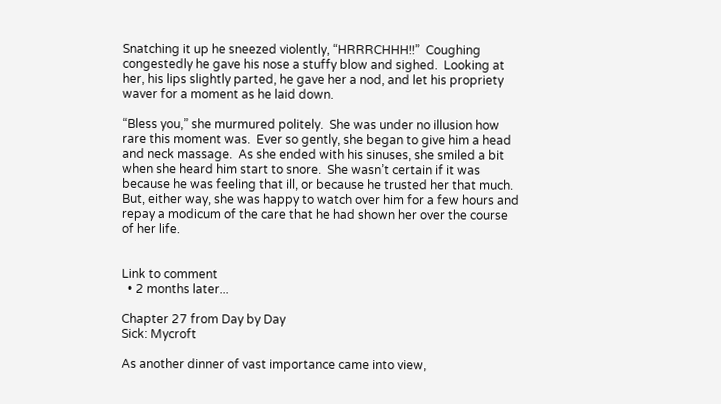Snatching it up he sneezed violently, “HRRRCHHH!!”  Coughing congestedly he gave his nose a stuffy blow and sighed.  Looking at her, his lips slightly parted, he gave her a nod, and let his propriety waver for a moment as he laid down.

“Bless you,” she murmured politely.  She was under no illusion how rare this moment was.  Ever so gently, she began to give him a head and neck massage.  As she ended with his sinuses, she smiled a bit when she heard him start to snore.  She wasn’t certain if it was because he was feeling that ill, or because he trusted her that much.  But, either way, she was happy to watch over him for a few hours and repay a modicum of the care that he had shown her over the course of her life.


Link to comment
  • 2 months later...

Chapter 27 from Day by Day
Sick: Mycroft

As another dinner of vast importance came into view,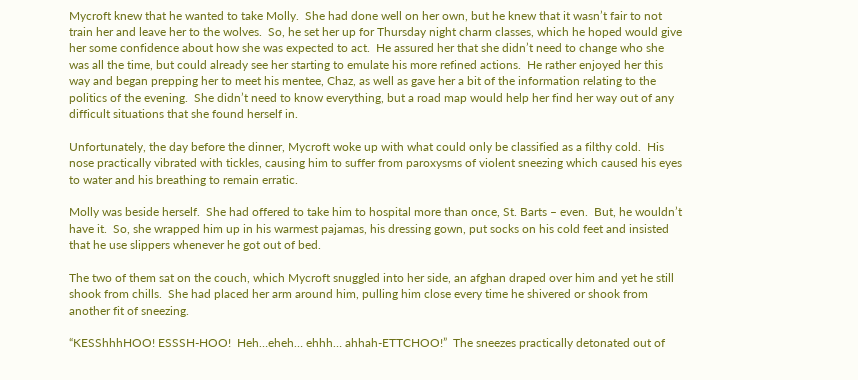Mycroft knew that he wanted to take Molly.  She had done well on her own, but he knew that it wasn’t fair to not train her and leave her to the wolves.  So, he set her up for Thursday night charm classes, which he hoped would give her some confidence about how she was expected to act.  He assured her that she didn’t need to change who she was all the time, but could already see her starting to emulate his more refined actions.  He rather enjoyed her this way and began prepping her to meet his mentee, Chaz, as well as gave her a bit of the information relating to the politics of the evening.  She didn’t need to know everything, but a road map would help her find her way out of any difficult situations that she found herself in.

Unfortunately, the day before the dinner, Mycroft woke up with what could only be classified as a filthy cold.  His nose practically vibrated with tickles, causing him to suffer from paroxysms of violent sneezing which caused his eyes to water and his breathing to remain erratic.

Molly was beside herself.  She had offered to take him to hospital more than once, St. Barts – even.  But, he wouldn’t have it.  So, she wrapped him up in his warmest pajamas, his dressing gown, put socks on his cold feet and insisted that he use slippers whenever he got out of bed.

The two of them sat on the couch, which Mycroft snuggled into her side, an afghan draped over him and yet he still shook from chills.  She had placed her arm around him, pulling him close every time he shivered or shook from another fit of sneezing.

“KESShhhHOO! ESSSH-HOO!  Heh…eheh… ehhh… ahhah-ETTCHOO!”  The sneezes practically detonated out of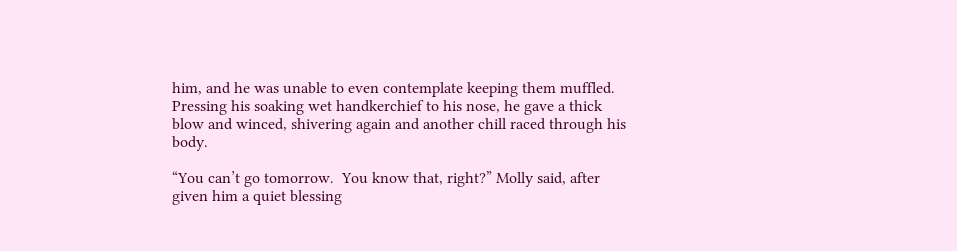him, and he was unable to even contemplate keeping them muffled.  Pressing his soaking wet handkerchief to his nose, he gave a thick blow and winced, shivering again and another chill raced through his body.

“You can’t go tomorrow.  You know that, right?” Molly said, after given him a quiet blessing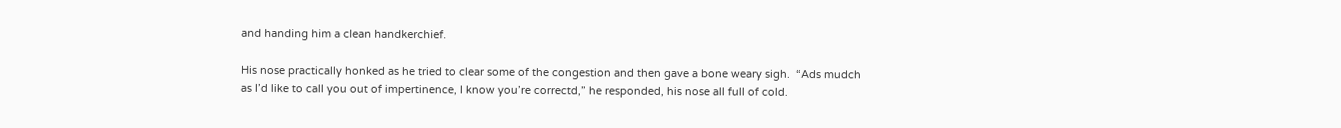and handing him a clean handkerchief.

His nose practically honked as he tried to clear some of the congestion and then gave a bone weary sigh.  “Ads mudch as I’d like to call you out of impertinence, I know you’re correctd,” he responded, his nose all full of cold.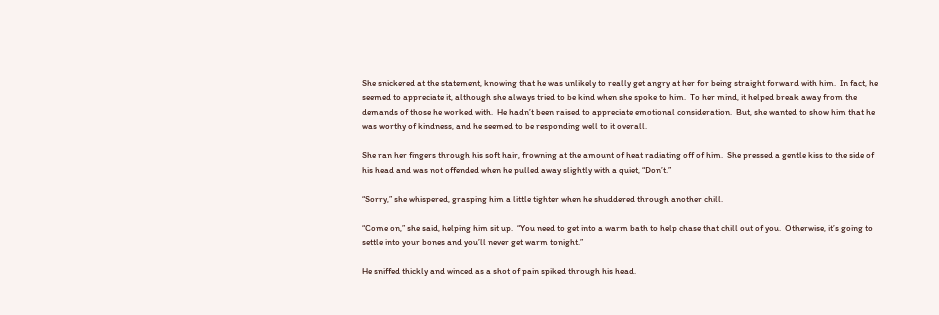She snickered at the statement, knowing that he was unlikely to really get angry at her for being straight forward with him.  In fact, he seemed to appreciate it, although she always tried to be kind when she spoke to him.  To her mind, it helped break away from the demands of those he worked with.  He hadn’t been raised to appreciate emotional consideration.  But, she wanted to show him that he was worthy of kindness, and he seemed to be responding well to it overall.

She ran her fingers through his soft hair, frowning at the amount of heat radiating off of him.  She pressed a gentle kiss to the side of his head and was not offended when he pulled away slightly with a quiet, “Don’t.”

“Sorry,” she whispered, grasping him a little tighter when he shuddered through another chill.

“Come on,” she said, helping him sit up.  “You need to get into a warm bath to help chase that chill out of you.  Otherwise, it’s going to settle into your bones and you’ll never get warm tonight.”

He sniffed thickly and winced as a shot of pain spiked through his head.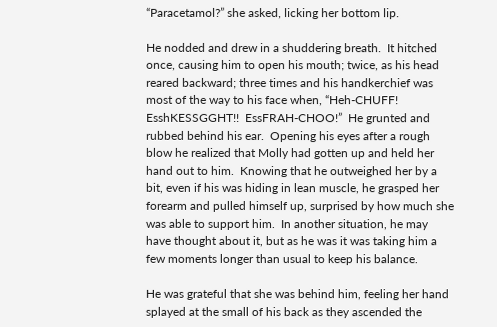“Paracetamol?” she asked, licking her bottom lip.

He nodded and drew in a shuddering breath.  It hitched once, causing him to open his mouth; twice, as his head reared backward; three times and his handkerchief was most of the way to his face when, “Heh-CHUFF! EsshKESSGGHT!!  EssFRAH-CHOO!”  He grunted and rubbed behind his ear.  Opening his eyes after a rough blow he realized that Molly had gotten up and held her hand out to him.  Knowing that he outweighed her by a bit, even if his was hiding in lean muscle, he grasped her forearm and pulled himself up, surprised by how much she was able to support him.  In another situation, he may have thought about it, but as he was it was taking him a few moments longer than usual to keep his balance.

He was grateful that she was behind him, feeling her hand splayed at the small of his back as they ascended the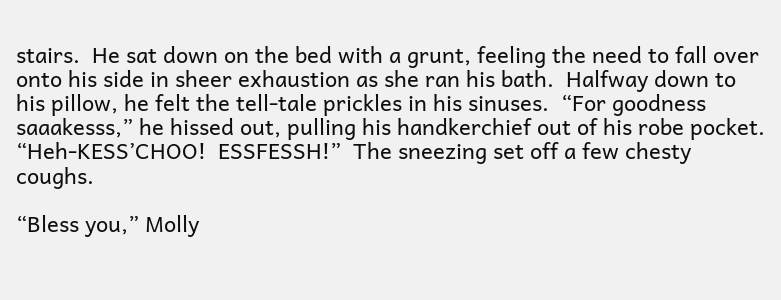stairs.  He sat down on the bed with a grunt, feeling the need to fall over onto his side in sheer exhaustion as she ran his bath.  Halfway down to his pillow, he felt the tell-tale prickles in his sinuses.  “For goodness saaakesss,” he hissed out, pulling his handkerchief out of his robe pocket.  “Heh-KESS’CHOO!  ESSFESSH!”  The sneezing set off a few chesty coughs.

“Bless you,” Molly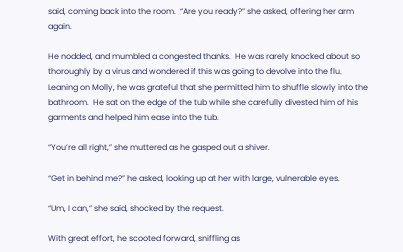said, coming back into the room.  “Are you ready?” she asked, offering her arm again.

He nodded, and mumbled a congested thanks.  He was rarely knocked about so thoroughly by a virus and wondered if this was going to devolve into the flu.  Leaning on Molly, he was grateful that she permitted him to shuffle slowly into the bathroom.  He sat on the edge of the tub while she carefully divested him of his garments and helped him ease into the tub.

“You’re all right,” she muttered as he gasped out a shiver.

“Get in behind me?” he asked, looking up at her with large, vulnerable eyes.

“Um, I can,” she said, shocked by the request.

With great effort, he scooted forward, sniffling as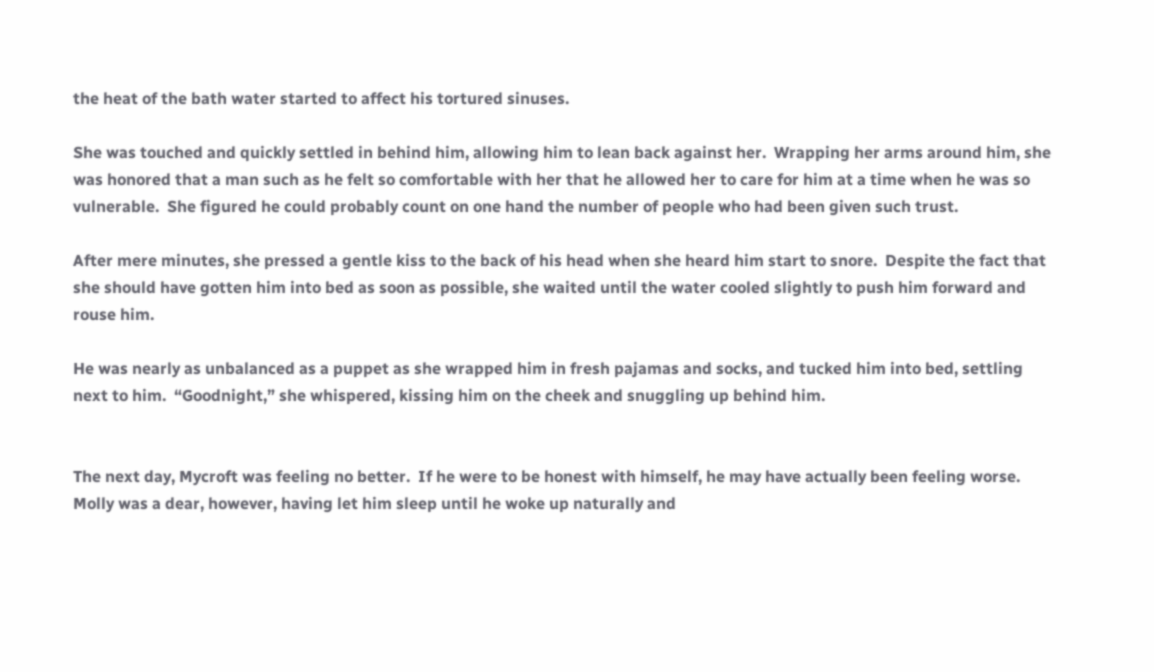the heat of the bath water started to affect his tortured sinuses.

She was touched and quickly settled in behind him, allowing him to lean back against her.  Wrapping her arms around him, she was honored that a man such as he felt so comfortable with her that he allowed her to care for him at a time when he was so vulnerable.  She figured he could probably count on one hand the number of people who had been given such trust.

After mere minutes, she pressed a gentle kiss to the back of his head when she heard him start to snore.  Despite the fact that she should have gotten him into bed as soon as possible, she waited until the water cooled slightly to push him forward and rouse him.

He was nearly as unbalanced as a puppet as she wrapped him in fresh pajamas and socks, and tucked him into bed, settling next to him.  “Goodnight,” she whispered, kissing him on the cheek and snuggling up behind him.


The next day, Mycroft was feeling no better.  If he were to be honest with himself, he may have actually been feeling worse.  Molly was a dear, however, having let him sleep until he woke up naturally and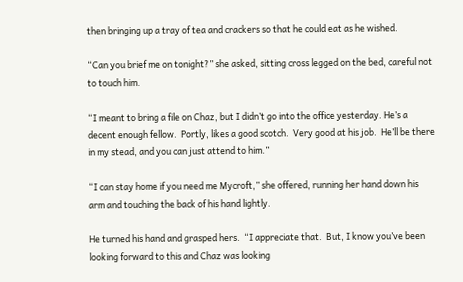then bringing up a tray of tea and crackers so that he could eat as he wished.

“Can you brief me on tonight?” she asked, sitting cross legged on the bed, careful not to touch him.

“I meant to bring a file on Chaz, but I didn’t go into the office yesterday. He’s a decent enough fellow.  Portly, likes a good scotch.  Very good at his job.  He’ll be there in my stead, and you can just attend to him.”

“I can stay home if you need me Mycroft,” she offered, running her hand down his arm and touching the back of his hand lightly.

He turned his hand and grasped hers.  “I appreciate that.  But, I know you’ve been looking forward to this and Chaz was looking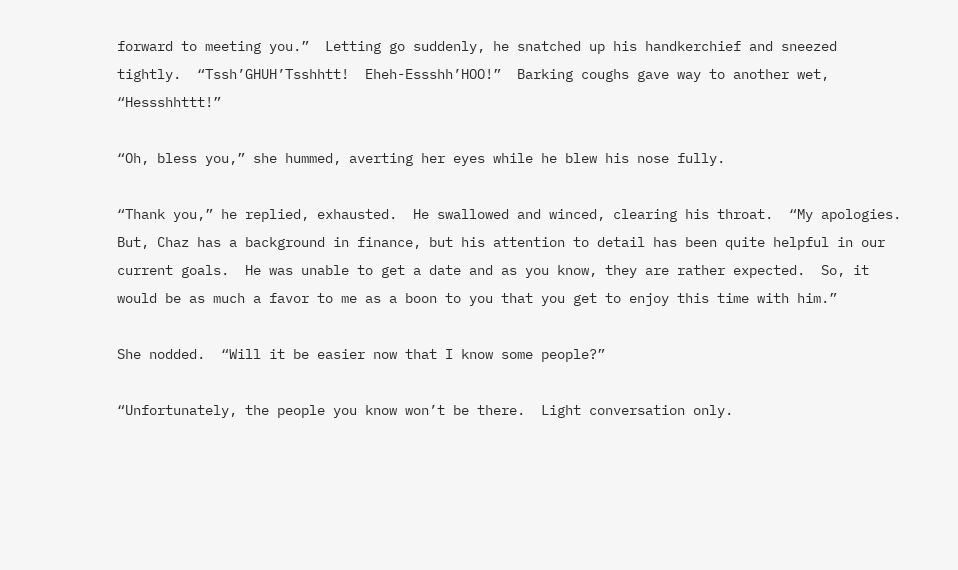forward to meeting you.”  Letting go suddenly, he snatched up his handkerchief and sneezed tightly.  “Tssh’GHUH’Tsshhtt!  Eheh-Essshh’HOO!”  Barking coughs gave way to another wet, “Hessshhttt!”

“Oh, bless you,” she hummed, averting her eyes while he blew his nose fully.

“Thank you,” he replied, exhausted.  He swallowed and winced, clearing his throat.  “My apologies.  But, Chaz has a background in finance, but his attention to detail has been quite helpful in our current goals.  He was unable to get a date and as you know, they are rather expected.  So, it would be as much a favor to me as a boon to you that you get to enjoy this time with him.”

She nodded.  “Will it be easier now that I know some people?”

“Unfortunately, the people you know won’t be there.  Light conversation only.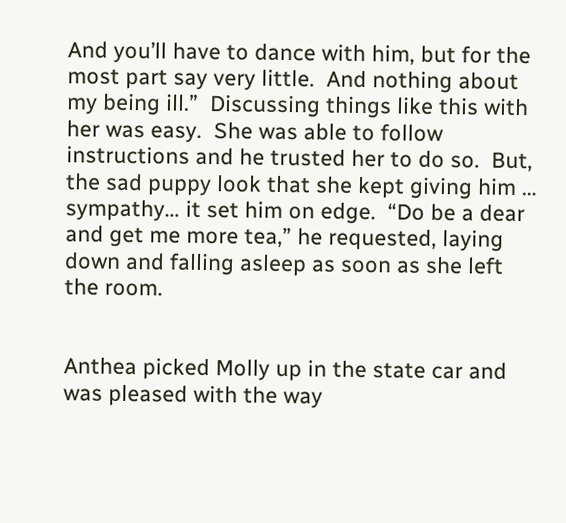And you’ll have to dance with him, but for the most part say very little.  And nothing about my being ill.”  Discussing things like this with her was easy.  She was able to follow instructions and he trusted her to do so.  But, the sad puppy look that she kept giving him … sympathy… it set him on edge.  “Do be a dear and get me more tea,” he requested, laying down and falling asleep as soon as she left the room.


Anthea picked Molly up in the state car and was pleased with the way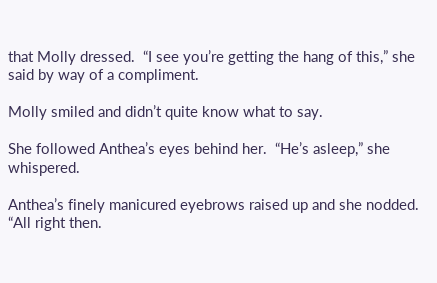that Molly dressed.  “I see you’re getting the hang of this,” she said by way of a compliment.

Molly smiled and didn’t quite know what to say.

She followed Anthea’s eyes behind her.  “He’s asleep,” she whispered.

Anthea’s finely manicured eyebrows raised up and she nodded.  “All right then.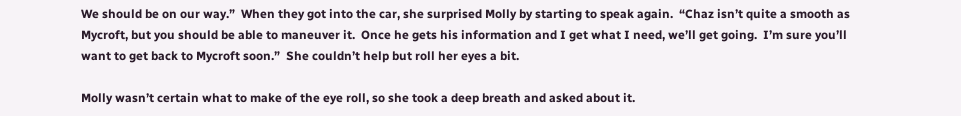We should be on our way.”  When they got into the car, she surprised Molly by starting to speak again.  “Chaz isn’t quite a smooth as Mycroft, but you should be able to maneuver it.  Once he gets his information and I get what I need, we’ll get going.  I’m sure you’ll want to get back to Mycroft soon.”  She couldn’t help but roll her eyes a bit.

Molly wasn’t certain what to make of the eye roll, so she took a deep breath and asked about it.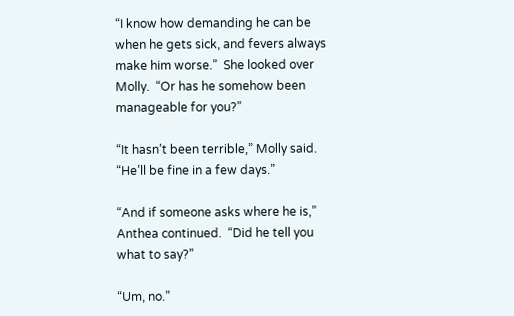“I know how demanding he can be when he gets sick, and fevers always make him worse.”  She looked over Molly.  “Or has he somehow been manageable for you?”

“It hasn’t been terrible,” Molly said.  “He’ll be fine in a few days.”

“And if someone asks where he is,” Anthea continued.  “Did he tell you what to say?”

“Um, no.”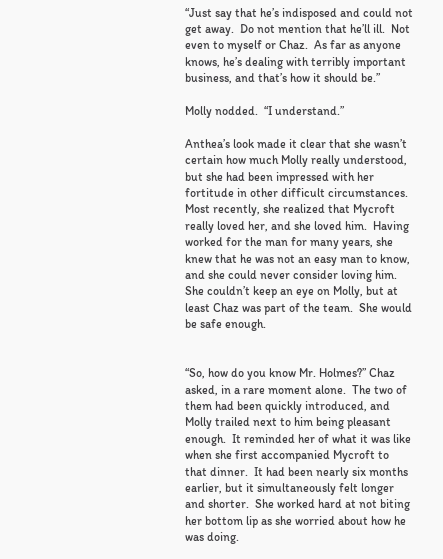“Just say that he’s indisposed and could not get away.  Do not mention that he’ll ill.  Not even to myself or Chaz.  As far as anyone knows, he’s dealing with terribly important business, and that’s how it should be.”

Molly nodded.  “I understand.”

Anthea’s look made it clear that she wasn’t certain how much Molly really understood, but she had been impressed with her fortitude in other difficult circumstances.  Most recently, she realized that Mycroft really loved her, and she loved him.  Having worked for the man for many years, she knew that he was not an easy man to know, and she could never consider loving him.   She couldn’t keep an eye on Molly, but at least Chaz was part of the team.  She would be safe enough.


“So, how do you know Mr. Holmes?” Chaz asked, in a rare moment alone.  The two of them had been quickly introduced, and Molly trailed next to him being pleasant enough.  It reminded her of what it was like when she first accompanied Mycroft to that dinner.  It had been nearly six months earlier, but it simultaneously felt longer and shorter.  She worked hard at not biting her bottom lip as she worried about how he was doing.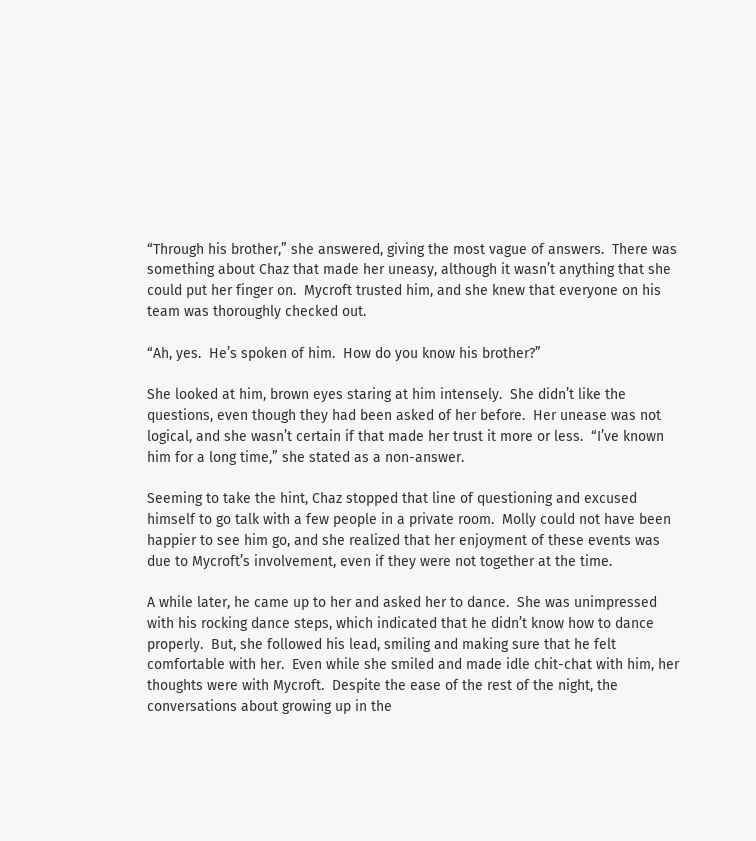“Through his brother,” she answered, giving the most vague of answers.  There was something about Chaz that made her uneasy, although it wasn’t anything that she could put her finger on.  Mycroft trusted him, and she knew that everyone on his team was thoroughly checked out.

“Ah, yes.  He’s spoken of him.  How do you know his brother?”

She looked at him, brown eyes staring at him intensely.  She didn’t like the questions, even though they had been asked of her before.  Her unease was not logical, and she wasn’t certain if that made her trust it more or less.  “I’ve known him for a long time,” she stated as a non-answer.

Seeming to take the hint, Chaz stopped that line of questioning and excused himself to go talk with a few people in a private room.  Molly could not have been happier to see him go, and she realized that her enjoyment of these events was due to Mycroft’s involvement, even if they were not together at the time.

A while later, he came up to her and asked her to dance.  She was unimpressed with his rocking dance steps, which indicated that he didn’t know how to dance properly.  But, she followed his lead, smiling and making sure that he felt comfortable with her.  Even while she smiled and made idle chit-chat with him, her thoughts were with Mycroft.  Despite the ease of the rest of the night, the conversations about growing up in the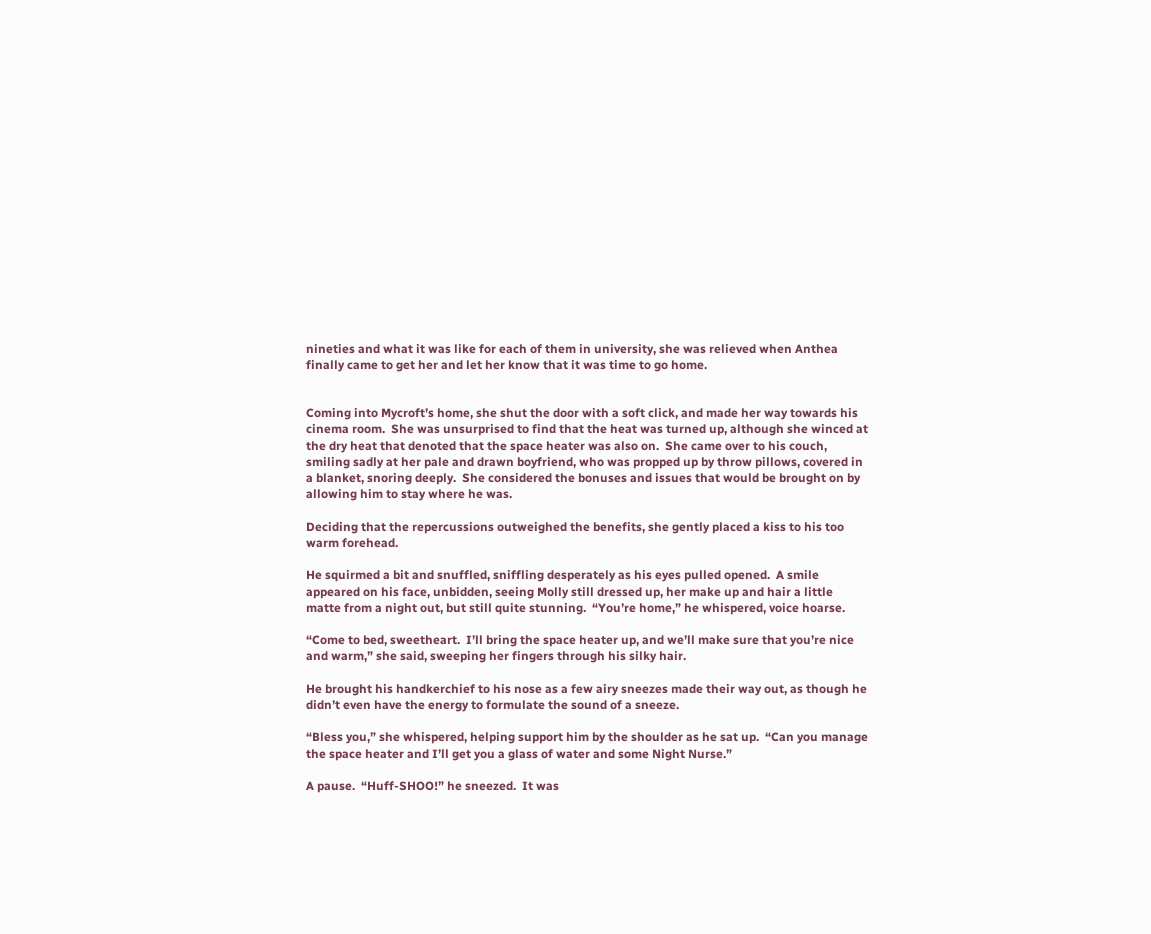nineties and what it was like for each of them in university, she was relieved when Anthea finally came to get her and let her know that it was time to go home.


Coming into Mycroft’s home, she shut the door with a soft click, and made her way towards his cinema room.  She was unsurprised to find that the heat was turned up, although she winced at the dry heat that denoted that the space heater was also on.  She came over to his couch, smiling sadly at her pale and drawn boyfriend, who was propped up by throw pillows, covered in a blanket, snoring deeply.  She considered the bonuses and issues that would be brought on by allowing him to stay where he was.

Deciding that the repercussions outweighed the benefits, she gently placed a kiss to his too warm forehead.

He squirmed a bit and snuffled, sniffling desperately as his eyes pulled opened.  A smile appeared on his face, unbidden, seeing Molly still dressed up, her make up and hair a little matte from a night out, but still quite stunning.  “You’re home,” he whispered, voice hoarse.

“Come to bed, sweetheart.  I’ll bring the space heater up, and we’ll make sure that you’re nice and warm,” she said, sweeping her fingers through his silky hair.

He brought his handkerchief to his nose as a few airy sneezes made their way out, as though he didn’t even have the energy to formulate the sound of a sneeze.

“Bless you,” she whispered, helping support him by the shoulder as he sat up.  “Can you manage the space heater and I’ll get you a glass of water and some Night Nurse.”

A pause.  “Huff-SHOO!” he sneezed.  It was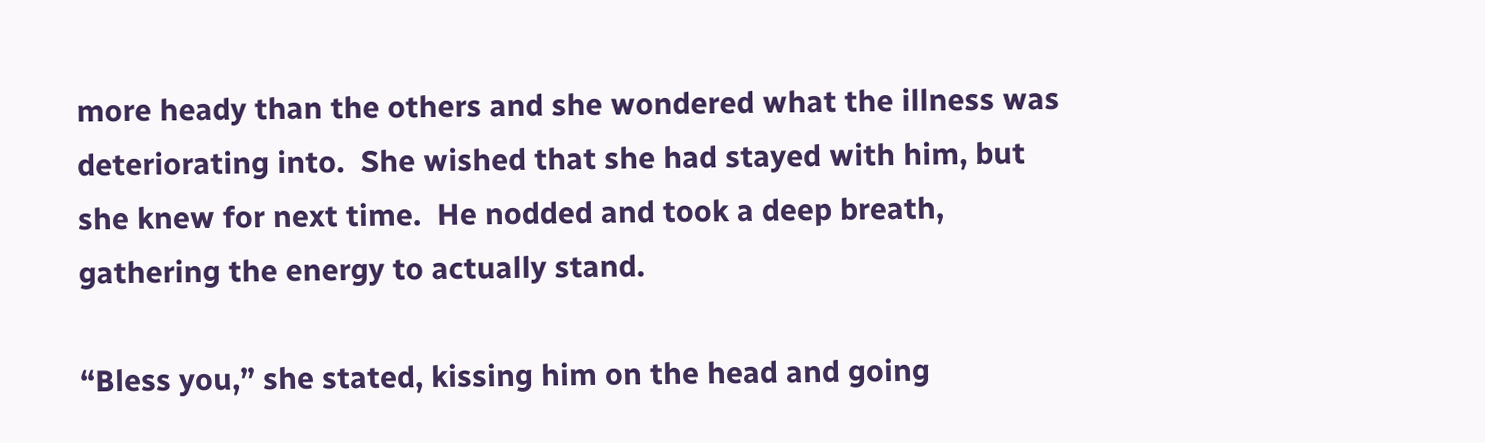more heady than the others and she wondered what the illness was deteriorating into.  She wished that she had stayed with him, but she knew for next time.  He nodded and took a deep breath, gathering the energy to actually stand.

“Bless you,” she stated, kissing him on the head and going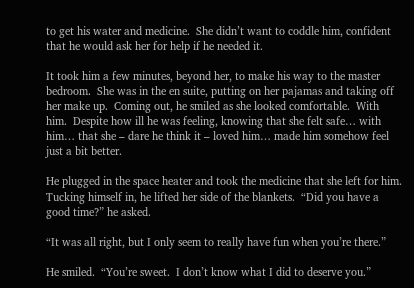to get his water and medicine.  She didn’t want to coddle him, confident that he would ask her for help if he needed it.

It took him a few minutes, beyond her, to make his way to the master bedroom.  She was in the en suite, putting on her pajamas and taking off her make up.  Coming out, he smiled as she looked comfortable.  With him.  Despite how ill he was feeling, knowing that she felt safe… with him… that she – dare he think it – loved him… made him somehow feel just a bit better.

He plugged in the space heater and took the medicine that she left for him.  Tucking himself in, he lifted her side of the blankets.  “Did you have a good time?” he asked.

“It was all right, but I only seem to really have fun when you’re there.”

He smiled.  “You’re sweet.  I don’t know what I did to deserve you.”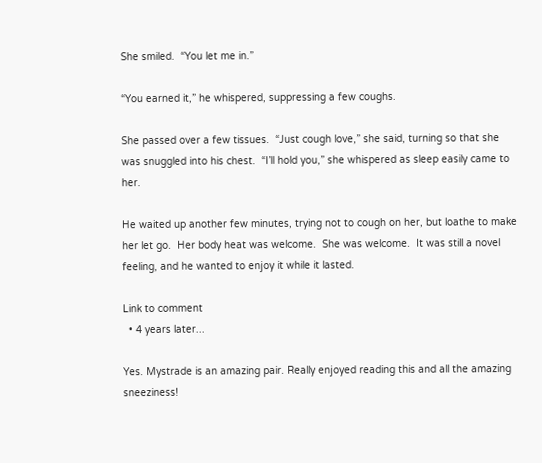She smiled.  “You let me in.”

“You earned it,” he whispered, suppressing a few coughs.

She passed over a few tissues.  “Just cough love,” she said, turning so that she was snuggled into his chest.  “I’ll hold you,” she whispered as sleep easily came to her.

He waited up another few minutes, trying not to cough on her, but loathe to make her let go.  Her body heat was welcome.  She was welcome.  It was still a novel feeling, and he wanted to enjoy it while it lasted.

Link to comment
  • 4 years later...

Yes. Mystrade is an amazing pair. Really enjoyed reading this and all the amazing sneeziness!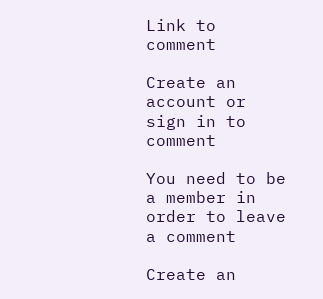Link to comment

Create an account or sign in to comment

You need to be a member in order to leave a comment

Create an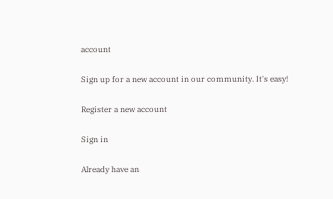account

Sign up for a new account in our community. It's easy!

Register a new account

Sign in

Already have an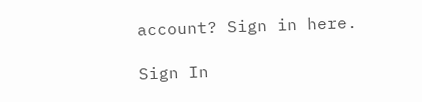account? Sign in here.

Sign In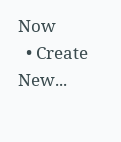Now
  • Create New...